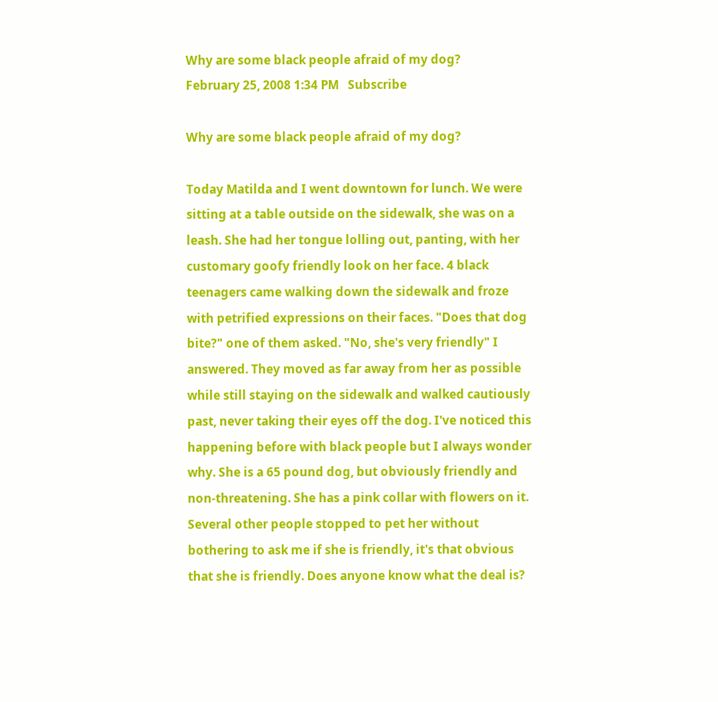Why are some black people afraid of my dog?
February 25, 2008 1:34 PM   Subscribe

Why are some black people afraid of my dog?

Today Matilda and I went downtown for lunch. We were sitting at a table outside on the sidewalk, she was on a leash. She had her tongue lolling out, panting, with her customary goofy friendly look on her face. 4 black teenagers came walking down the sidewalk and froze with petrified expressions on their faces. "Does that dog bite?" one of them asked. "No, she's very friendly" I answered. They moved as far away from her as possible while still staying on the sidewalk and walked cautiously past, never taking their eyes off the dog. I've noticed this happening before with black people but I always wonder why. She is a 65 pound dog, but obviously friendly and non-threatening. She has a pink collar with flowers on it. Several other people stopped to pet her without bothering to ask me if she is friendly, it's that obvious that she is friendly. Does anyone know what the deal is?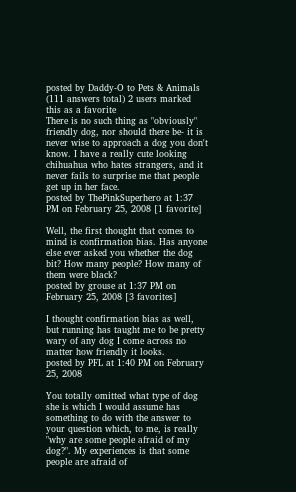posted by Daddy-O to Pets & Animals (111 answers total) 2 users marked this as a favorite
There is no such thing as "obviously" friendly dog, nor should there be- it is never wise to approach a dog you don't know. I have a really cute looking chihuahua who hates strangers, and it never fails to surprise me that people get up in her face.
posted by ThePinkSuperhero at 1:37 PM on February 25, 2008 [1 favorite]

Well, the first thought that comes to mind is confirmation bias. Has anyone else ever asked you whether the dog bit? How many people? How many of them were black?
posted by grouse at 1:37 PM on February 25, 2008 [3 favorites]

I thought confirmation bias as well, but running has taught me to be pretty wary of any dog I come across no matter how friendly it looks.
posted by PFL at 1:40 PM on February 25, 2008

You totally omitted what type of dog she is which I would assume has something to do with the answer to your question which, to me, is really "why are some people afraid of my dog?". My experiences is that some people are afraid of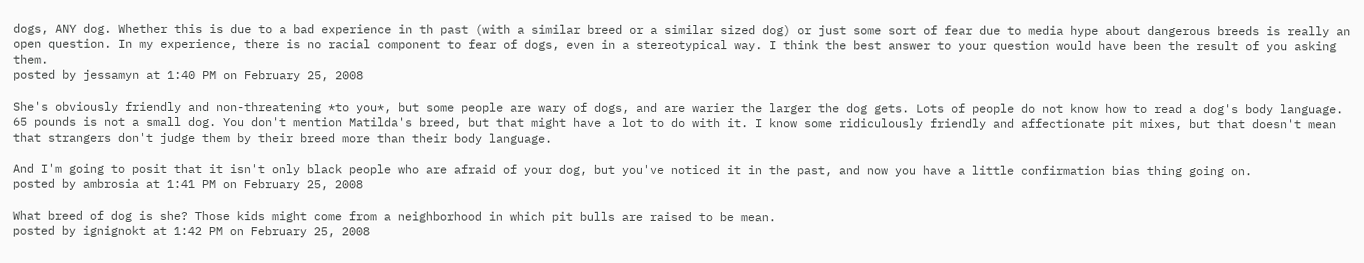dogs, ANY dog. Whether this is due to a bad experience in th past (with a similar breed or a similar sized dog) or just some sort of fear due to media hype about dangerous breeds is really an open question. In my experience, there is no racial component to fear of dogs, even in a stereotypical way. I think the best answer to your question would have been the result of you asking them.
posted by jessamyn at 1:40 PM on February 25, 2008

She's obviously friendly and non-threatening *to you*, but some people are wary of dogs, and are warier the larger the dog gets. Lots of people do not know how to read a dog's body language. 65 pounds is not a small dog. You don't mention Matilda's breed, but that might have a lot to do with it. I know some ridiculously friendly and affectionate pit mixes, but that doesn't mean that strangers don't judge them by their breed more than their body language.

And I'm going to posit that it isn't only black people who are afraid of your dog, but you've noticed it in the past, and now you have a little confirmation bias thing going on.
posted by ambrosia at 1:41 PM on February 25, 2008

What breed of dog is she? Those kids might come from a neighborhood in which pit bulls are raised to be mean.
posted by ignignokt at 1:42 PM on February 25, 2008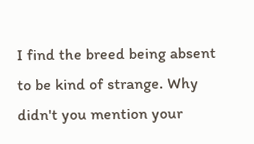I find the breed being absent to be kind of strange. Why didn't you mention your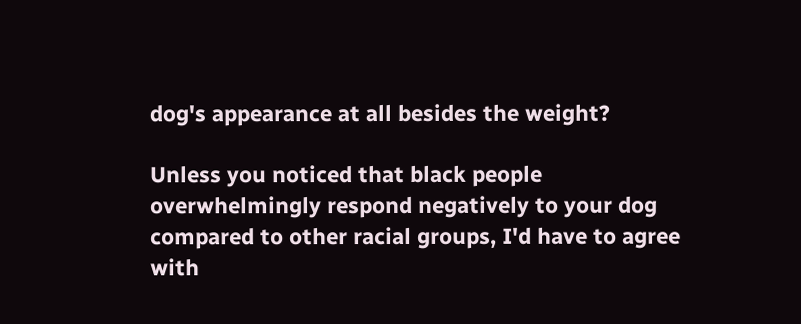dog's appearance at all besides the weight?

Unless you noticed that black people overwhelmingly respond negatively to your dog compared to other racial groups, I'd have to agree with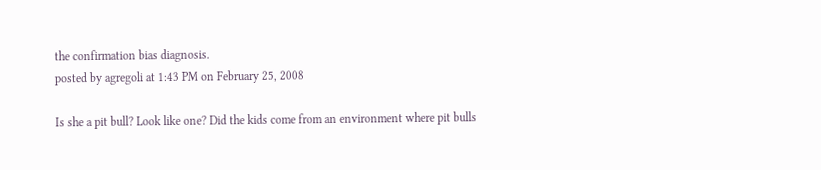the confirmation bias diagnosis.
posted by agregoli at 1:43 PM on February 25, 2008

Is she a pit bull? Look like one? Did the kids come from an environment where pit bulls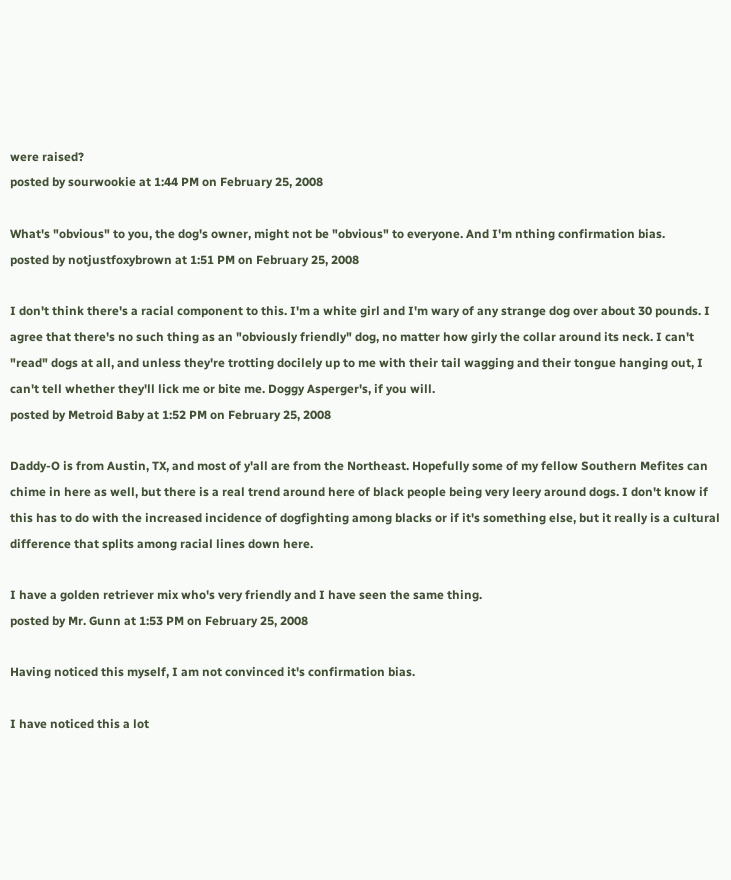were raised?
posted by sourwookie at 1:44 PM on February 25, 2008

What's "obvious" to you, the dog's owner, might not be "obvious" to everyone. And I'm nthing confirmation bias.
posted by notjustfoxybrown at 1:51 PM on February 25, 2008

I don't think there's a racial component to this. I'm a white girl and I'm wary of any strange dog over about 30 pounds. I agree that there's no such thing as an "obviously friendly" dog, no matter how girly the collar around its neck. I can't "read" dogs at all, and unless they're trotting docilely up to me with their tail wagging and their tongue hanging out, I can't tell whether they'll lick me or bite me. Doggy Asperger's, if you will.
posted by Metroid Baby at 1:52 PM on February 25, 2008

Daddy-O is from Austin, TX, and most of y'all are from the Northeast. Hopefully some of my fellow Southern Mefites can chime in here as well, but there is a real trend around here of black people being very leery around dogs. I don't know if this has to do with the increased incidence of dogfighting among blacks or if it's something else, but it really is a cultural difference that splits among racial lines down here.

I have a golden retriever mix who's very friendly and I have seen the same thing.
posted by Mr. Gunn at 1:53 PM on February 25, 2008

Having noticed this myself, I am not convinced it's confirmation bias.

I have noticed this a lot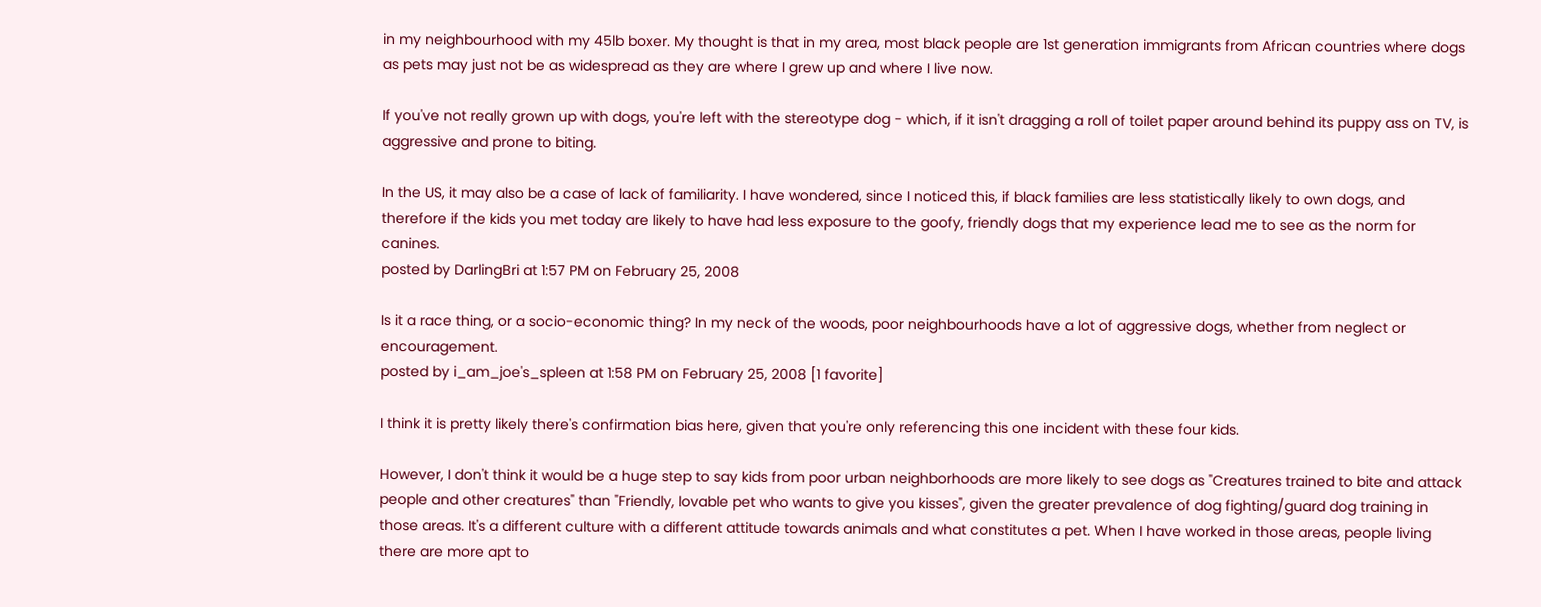in my neighbourhood with my 45lb boxer. My thought is that in my area, most black people are 1st generation immigrants from African countries where dogs as pets may just not be as widespread as they are where I grew up and where I live now.

If you've not really grown up with dogs, you're left with the stereotype dog - which, if it isn't dragging a roll of toilet paper around behind its puppy ass on TV, is aggressive and prone to biting.

In the US, it may also be a case of lack of familiarity. I have wondered, since I noticed this, if black families are less statistically likely to own dogs, and therefore if the kids you met today are likely to have had less exposure to the goofy, friendly dogs that my experience lead me to see as the norm for canines.
posted by DarlingBri at 1:57 PM on February 25, 2008

Is it a race thing, or a socio-economic thing? In my neck of the woods, poor neighbourhoods have a lot of aggressive dogs, whether from neglect or encouragement.
posted by i_am_joe's_spleen at 1:58 PM on February 25, 2008 [1 favorite]

I think it is pretty likely there's confirmation bias here, given that you're only referencing this one incident with these four kids.

However, I don't think it would be a huge step to say kids from poor urban neighborhoods are more likely to see dogs as "Creatures trained to bite and attack people and other creatures" than "Friendly, lovable pet who wants to give you kisses", given the greater prevalence of dog fighting/guard dog training in those areas. It's a different culture with a different attitude towards animals and what constitutes a pet. When I have worked in those areas, people living there are more apt to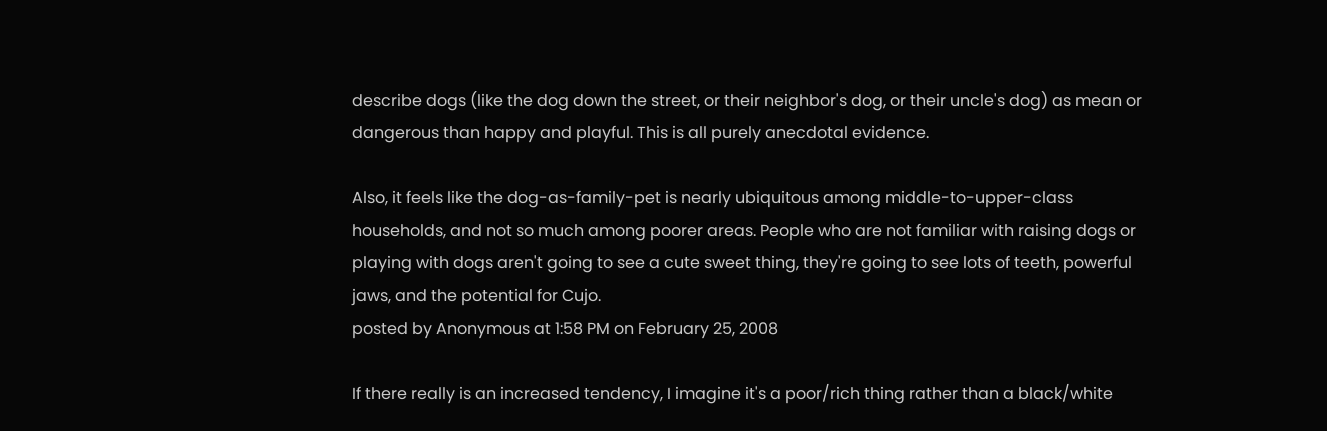describe dogs (like the dog down the street, or their neighbor's dog, or their uncle's dog) as mean or dangerous than happy and playful. This is all purely anecdotal evidence.

Also, it feels like the dog-as-family-pet is nearly ubiquitous among middle-to-upper-class households, and not so much among poorer areas. People who are not familiar with raising dogs or playing with dogs aren't going to see a cute sweet thing, they're going to see lots of teeth, powerful jaws, and the potential for Cujo.
posted by Anonymous at 1:58 PM on February 25, 2008

If there really is an increased tendency, I imagine it's a poor/rich thing rather than a black/white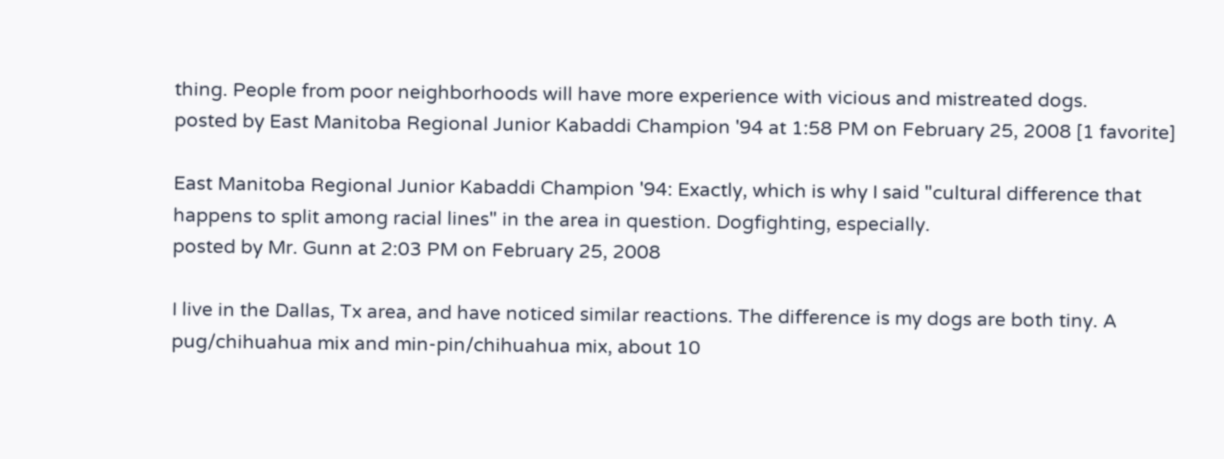thing. People from poor neighborhoods will have more experience with vicious and mistreated dogs.
posted by East Manitoba Regional Junior Kabaddi Champion '94 at 1:58 PM on February 25, 2008 [1 favorite]

East Manitoba Regional Junior Kabaddi Champion '94: Exactly, which is why I said "cultural difference that happens to split among racial lines" in the area in question. Dogfighting, especially.
posted by Mr. Gunn at 2:03 PM on February 25, 2008

I live in the Dallas, Tx area, and have noticed similar reactions. The difference is my dogs are both tiny. A pug/chihuahua mix and min-pin/chihuahua mix, about 10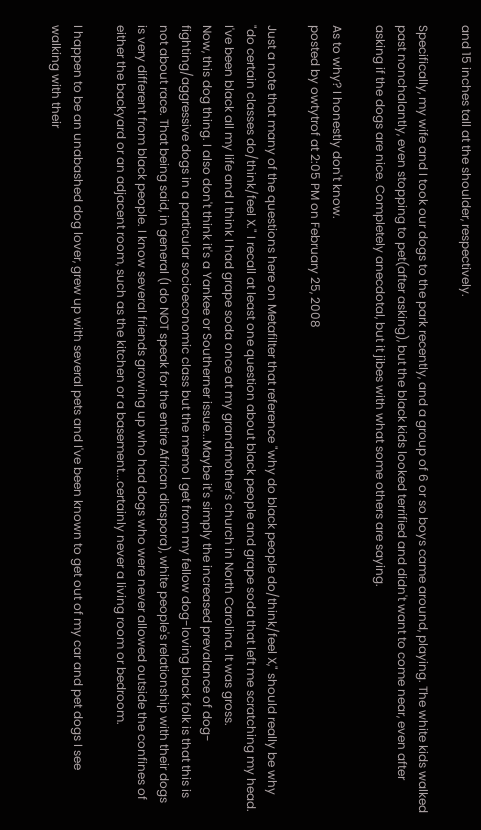and 15 inches tall at the shoulder, respectively.

Specifically, my wife and I took our dogs to the park recently, and a group of 6 or so boys came around, playing. The white kids walked past nonchalantly, even stopping to pet(after asking), but the black kids looked terrified and didn't want to come near, even after asking if the dogs are nice. Completely anecdotal, but it jibes with what some others are saying.

As to why? I honestly don't know.
posted by owtytrof at 2:05 PM on February 25, 2008

Just a note that many of the questions here on Metafilter that reference "why do black people do/think/feel X," should really be why "do certain classes do/think/feel X." I recall at least one question about black people and grape soda that left me scratching my head. I've been black all my life and I think I had grape soda once at my grandmother's church in North Carolina. It was gross.
Now, this dog thing. I also don't think it's a Yankee or Southerner issue...Maybe it's simply the increased prevalance of dog-fighting/aggressive dogs in a particular socioeconomic class but the memo I get from my fellow dog-loving black folk is that this is not about race. That being said, in general (I do NOT speak for the entire African diaspora), white people's relationship with their dogs is very different from black people. I know several friends growing up who had dogs who were never allowed outside the confines of either the backyard or an adjacent room, such as the kitchen or a basement...certainly never a living room or bedroom.

I happen to be an unabashed dog lover, grew up with several pets and I've been known to get out of my car and pet dogs I see walking with their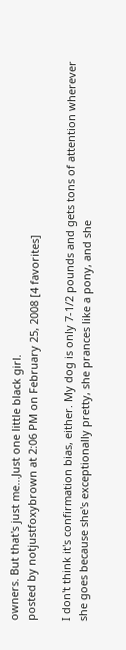owners. But that's just me...Just one little black girl.
posted by notjustfoxybrown at 2:06 PM on February 25, 2008 [4 favorites]

I don't think it's confirmation bias, either. My dog is only 7-1/2 pounds and gets tons of attention wherever she goes because she's exceptionally pretty, she prances like a pony, and she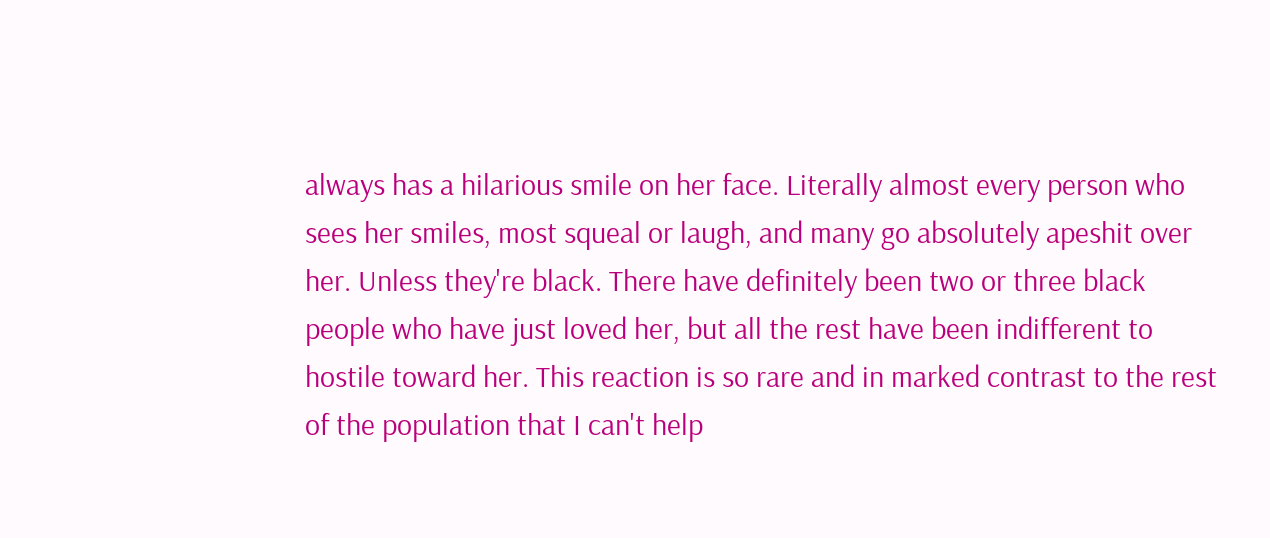always has a hilarious smile on her face. Literally almost every person who sees her smiles, most squeal or laugh, and many go absolutely apeshit over her. Unless they're black. There have definitely been two or three black people who have just loved her, but all the rest have been indifferent to hostile toward her. This reaction is so rare and in marked contrast to the rest of the population that I can't help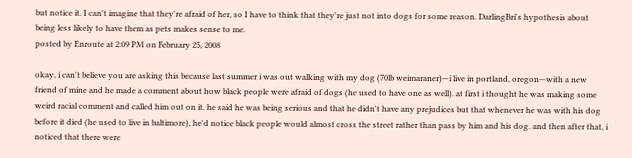but notice it. I can't imagine that they're afraid of her, so I have to think that they're just not into dogs for some reason. DarlingBri's hypothesis about being less likely to have them as pets makes sense to me.
posted by Enroute at 2:09 PM on February 25, 2008

okay, i can't believe you are asking this because last summer i was out walking with my dog (70lb weimaraner)—i live in portland, oregon—with a new friend of mine and he made a comment about how black people were afraid of dogs (he used to have one as well). at first i thought he was making some weird racial comment and called him out on it. he said he was being serious and that he didn't have any prejudices but that whenever he was with his dog before it died (he used to live in baltimore), he'd notice black people would almost cross the street rather than pass by him and his dog. and then after that, i noticed that there were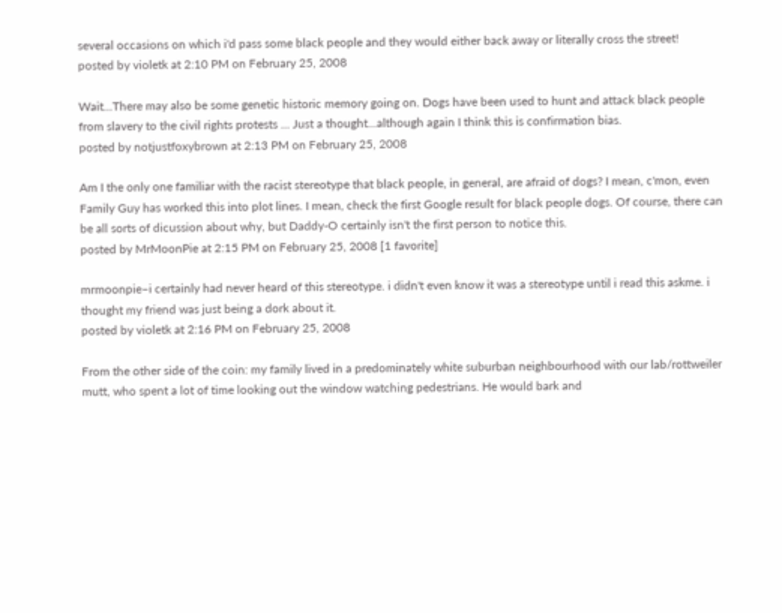several occasions on which i'd pass some black people and they would either back away or literally cross the street!
posted by violetk at 2:10 PM on February 25, 2008

Wait...There may also be some genetic historic memory going on. Dogs have been used to hunt and attack black people from slavery to the civil rights protests ... Just a thought...although again I think this is confirmation bias.
posted by notjustfoxybrown at 2:13 PM on February 25, 2008

Am I the only one familiar with the racist stereotype that black people, in general, are afraid of dogs? I mean, c'mon, even Family Guy has worked this into plot lines. I mean, check the first Google result for black people dogs. Of course, there can be all sorts of dicussion about why, but Daddy-O certainly isn't the first person to notice this.
posted by MrMoonPie at 2:15 PM on February 25, 2008 [1 favorite]

mrmoonpie–i certainly had never heard of this stereotype. i didn't even know it was a stereotype until i read this askme. i thought my friend was just being a dork about it.
posted by violetk at 2:16 PM on February 25, 2008

From the other side of the coin: my family lived in a predominately white suburban neighbourhood with our lab/rottweiler mutt, who spent a lot of time looking out the window watching pedestrians. He would bark and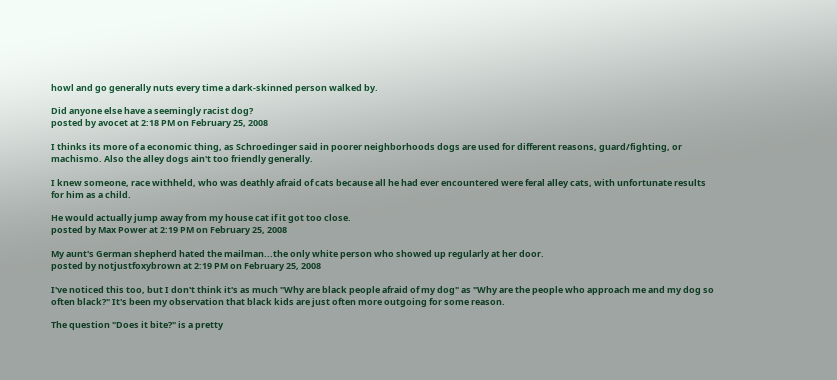howl and go generally nuts every time a dark-skinned person walked by.

Did anyone else have a seemingly racist dog?
posted by avocet at 2:18 PM on February 25, 2008

I thinks its more of a economic thing, as Schroedinger said in poorer neighborhoods dogs are used for different reasons, guard/fighting, or machismo. Also the alley dogs ain't too friendly generally.

I knew someone, race withheld, who was deathly afraid of cats because all he had ever encountered were feral alley cats, with unfortunate results for him as a child.

He would actually jump away from my house cat if it got too close.
posted by Max Power at 2:19 PM on February 25, 2008

My aunt's German shepherd hated the mailman...the only white person who showed up regularly at her door.
posted by notjustfoxybrown at 2:19 PM on February 25, 2008

I've noticed this too, but I don't think it's as much "Why are black people afraid of my dog" as "Why are the people who approach me and my dog so often black?" It's been my observation that black kids are just often more outgoing for some reason.

The question "Does it bite?" is a pretty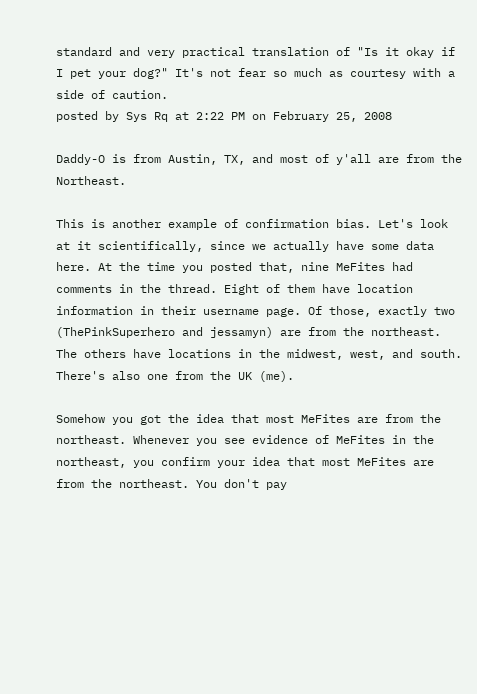standard and very practical translation of "Is it okay if I pet your dog?" It's not fear so much as courtesy with a side of caution.
posted by Sys Rq at 2:22 PM on February 25, 2008

Daddy-O is from Austin, TX, and most of y'all are from the Northeast.

This is another example of confirmation bias. Let's look at it scientifically, since we actually have some data here. At the time you posted that, nine MeFites had comments in the thread. Eight of them have location information in their username page. Of those, exactly two (ThePinkSuperhero and jessamyn) are from the northeast. The others have locations in the midwest, west, and south. There's also one from the UK (me).

Somehow you got the idea that most MeFites are from the northeast. Whenever you see evidence of MeFites in the northeast, you confirm your idea that most MeFites are from the northeast. You don't pay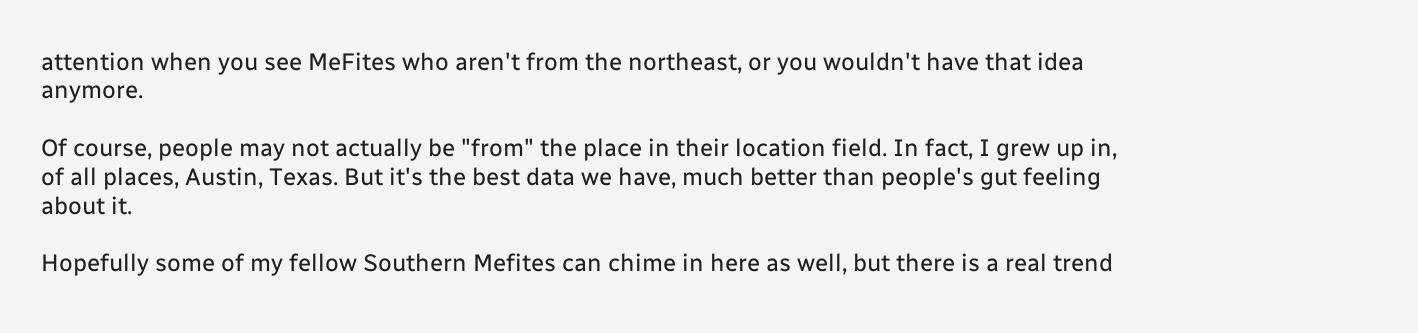attention when you see MeFites who aren't from the northeast, or you wouldn't have that idea anymore.

Of course, people may not actually be "from" the place in their location field. In fact, I grew up in, of all places, Austin, Texas. But it's the best data we have, much better than people's gut feeling about it.

Hopefully some of my fellow Southern Mefites can chime in here as well, but there is a real trend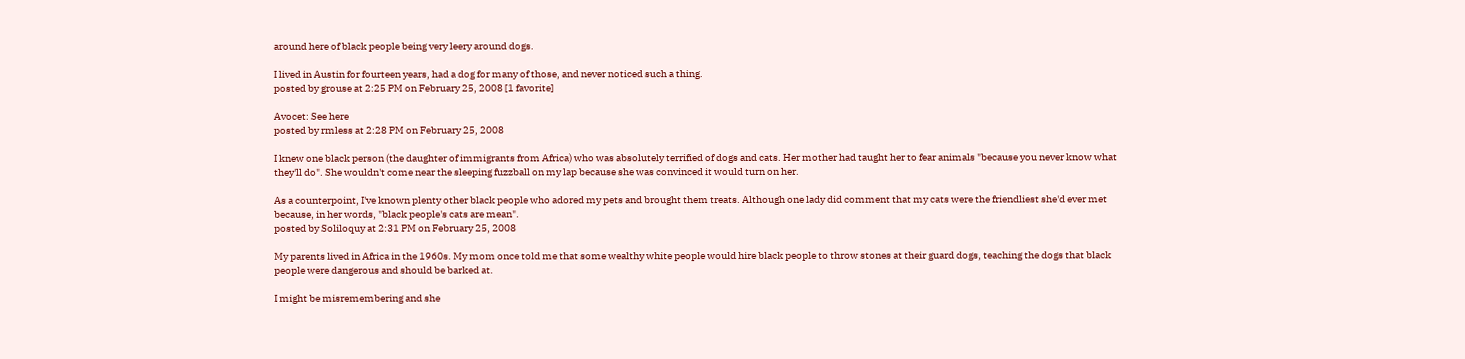around here of black people being very leery around dogs.

I lived in Austin for fourteen years, had a dog for many of those, and never noticed such a thing.
posted by grouse at 2:25 PM on February 25, 2008 [1 favorite]

Avocet: See here
posted by rmless at 2:28 PM on February 25, 2008

I knew one black person (the daughter of immigrants from Africa) who was absolutely terrified of dogs and cats. Her mother had taught her to fear animals "because you never know what they'll do". She wouldn't come near the sleeping fuzzball on my lap because she was convinced it would turn on her.

As a counterpoint, I've known plenty other black people who adored my pets and brought them treats. Although one lady did comment that my cats were the friendliest she'd ever met because, in her words, "black people's cats are mean".
posted by Soliloquy at 2:31 PM on February 25, 2008

My parents lived in Africa in the 1960s. My mom once told me that some wealthy white people would hire black people to throw stones at their guard dogs, teaching the dogs that black people were dangerous and should be barked at.

I might be misremembering and she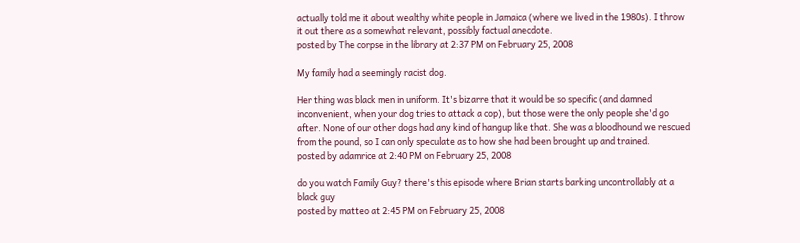actually told me it about wealthy white people in Jamaica (where we lived in the 1980s). I throw it out there as a somewhat relevant, possibly factual anecdote.
posted by The corpse in the library at 2:37 PM on February 25, 2008

My family had a seemingly racist dog.

Her thing was black men in uniform. It's bizarre that it would be so specific (and damned inconvenient, when your dog tries to attack a cop), but those were the only people she'd go after. None of our other dogs had any kind of hangup like that. She was a bloodhound we rescued from the pound, so I can only speculate as to how she had been brought up and trained.
posted by adamrice at 2:40 PM on February 25, 2008

do you watch Family Guy? there's this episode where Brian starts barking uncontrollably at a black guy
posted by matteo at 2:45 PM on February 25, 2008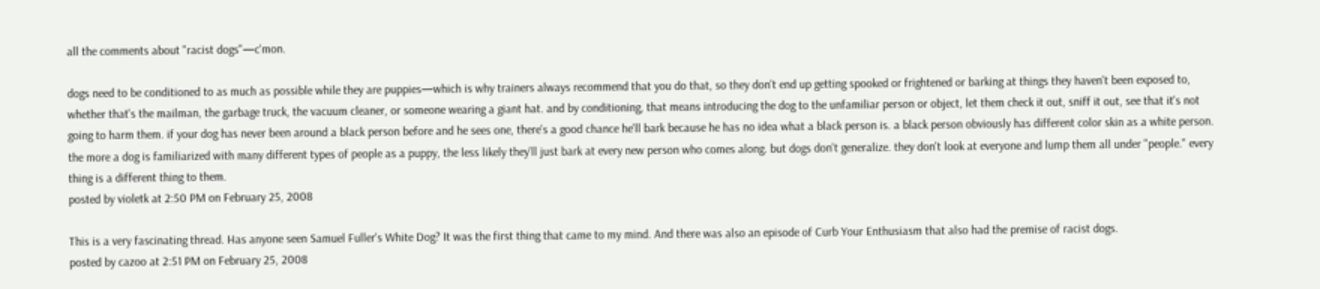all the comments about "racist dogs"—c'mon.

dogs need to be conditioned to as much as possible while they are puppies—which is why trainers always recommend that you do that, so they don't end up getting spooked or frightened or barking at things they haven't been exposed to, whether that's the mailman, the garbage truck, the vacuum cleaner, or someone wearing a giant hat. and by conditioning, that means introducing the dog to the unfamiliar person or object, let them check it out, sniff it out, see that it's not going to harm them. if your dog has never been around a black person before and he sees one, there's a good chance he'll bark because he has no idea what a black person is. a black person obviously has different color skin as a white person. the more a dog is familiarized with many different types of people as a puppy, the less likely they'll just bark at every new person who comes along. but dogs don't generalize. they don't look at everyone and lump them all under "people." every thing is a different thing to them.
posted by violetk at 2:50 PM on February 25, 2008

This is a very fascinating thread. Has anyone seen Samuel Fuller's White Dog? It was the first thing that came to my mind. And there was also an episode of Curb Your Enthusiasm that also had the premise of racist dogs.
posted by cazoo at 2:51 PM on February 25, 2008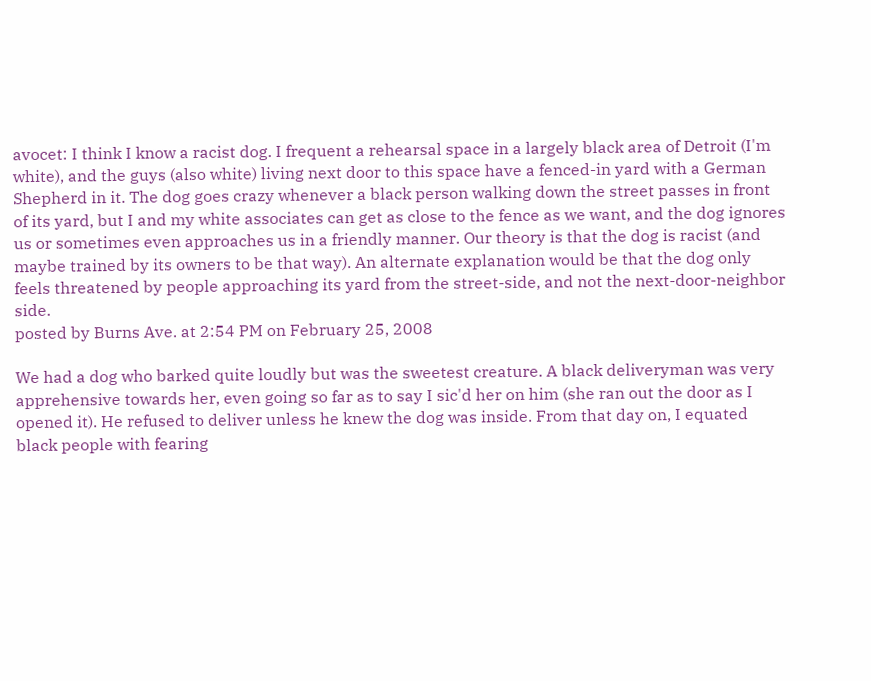avocet: I think I know a racist dog. I frequent a rehearsal space in a largely black area of Detroit (I'm white), and the guys (also white) living next door to this space have a fenced-in yard with a German Shepherd in it. The dog goes crazy whenever a black person walking down the street passes in front of its yard, but I and my white associates can get as close to the fence as we want, and the dog ignores us or sometimes even approaches us in a friendly manner. Our theory is that the dog is racist (and maybe trained by its owners to be that way). An alternate explanation would be that the dog only feels threatened by people approaching its yard from the street-side, and not the next-door-neighbor side.
posted by Burns Ave. at 2:54 PM on February 25, 2008

We had a dog who barked quite loudly but was the sweetest creature. A black deliveryman was very apprehensive towards her, even going so far as to say I sic'd her on him (she ran out the door as I opened it). He refused to deliver unless he knew the dog was inside. From that day on, I equated black people with fearing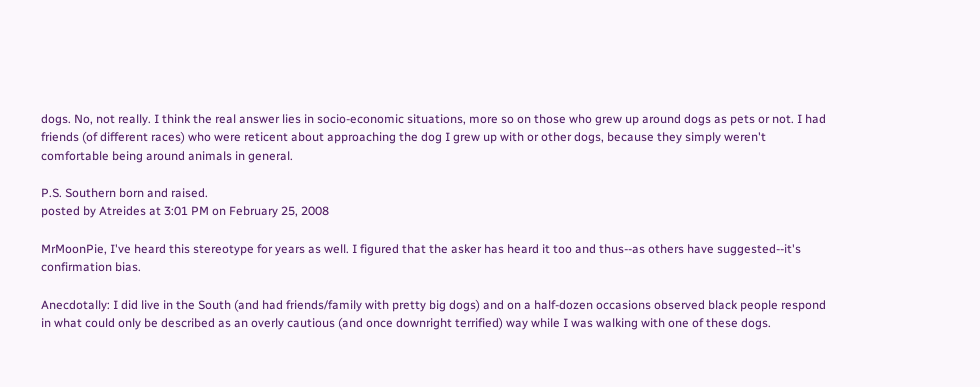dogs. No, not really. I think the real answer lies in socio-economic situations, more so on those who grew up around dogs as pets or not. I had friends (of different races) who were reticent about approaching the dog I grew up with or other dogs, because they simply weren't comfortable being around animals in general.

P.S. Southern born and raised.
posted by Atreides at 3:01 PM on February 25, 2008

MrMoonPie, I've heard this stereotype for years as well. I figured that the asker has heard it too and thus--as others have suggested--it's confirmation bias.

Anecdotally: I did live in the South (and had friends/family with pretty big dogs) and on a half-dozen occasions observed black people respond in what could only be described as an overly cautious (and once downright terrified) way while I was walking with one of these dogs.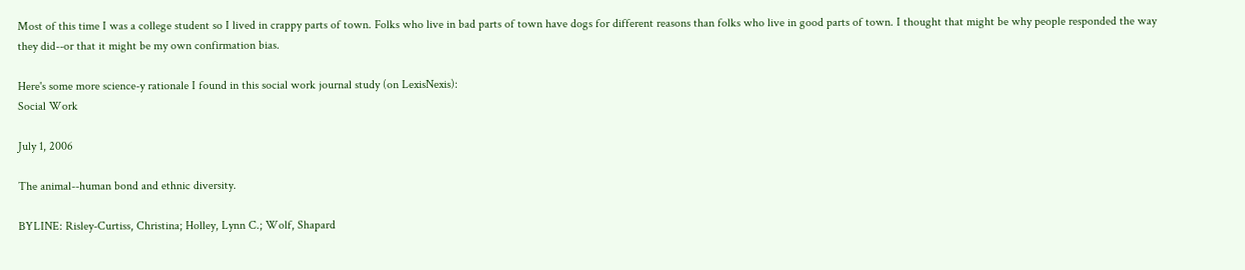Most of this time I was a college student so I lived in crappy parts of town. Folks who live in bad parts of town have dogs for different reasons than folks who live in good parts of town. I thought that might be why people responded the way they did--or that it might be my own confirmation bias.

Here's some more science-y rationale I found in this social work journal study (on LexisNexis):
Social Work

July 1, 2006

The animal--human bond and ethnic diversity.

BYLINE: Risley-Curtiss, Christina; Holley, Lynn C.; Wolf, Shapard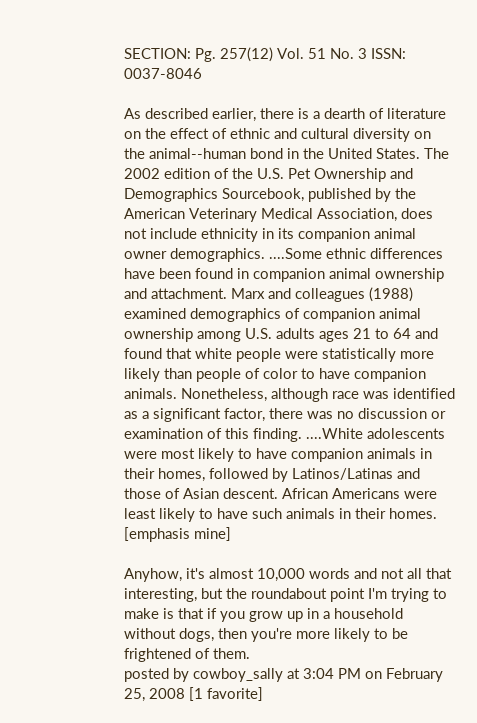SECTION: Pg. 257(12) Vol. 51 No. 3 ISSN: 0037-8046

As described earlier, there is a dearth of literature on the effect of ethnic and cultural diversity on the animal--human bond in the United States. The 2002 edition of the U.S. Pet Ownership and Demographics Sourcebook, published by the American Veterinary Medical Association, does not include ethnicity in its companion animal owner demographics. ....Some ethnic differences have been found in companion animal ownership and attachment. Marx and colleagues (1988) examined demographics of companion animal ownership among U.S. adults ages 21 to 64 and found that white people were statistically more likely than people of color to have companion animals. Nonetheless, although race was identified as a significant factor, there was no discussion or examination of this finding. ....White adolescents were most likely to have companion animals in their homes, followed by Latinos/Latinas and those of Asian descent. African Americans were least likely to have such animals in their homes. [emphasis mine]

Anyhow, it's almost 10,000 words and not all that interesting, but the roundabout point I'm trying to make is that if you grow up in a household without dogs, then you're more likely to be frightened of them.
posted by cowboy_sally at 3:04 PM on February 25, 2008 [1 favorite]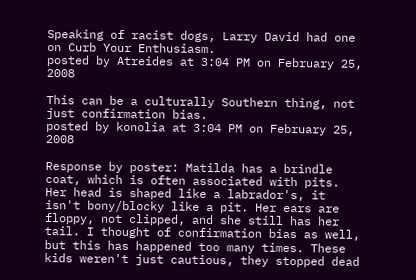Speaking of racist dogs, Larry David had one on Curb Your Enthusiasm.
posted by Atreides at 3:04 PM on February 25, 2008

This can be a culturally Southern thing, not just confirmation bias.
posted by konolia at 3:04 PM on February 25, 2008

Response by poster: Matilda has a brindle coat, which is often associated with pits. Her head is shaped like a labrador's, it isn't bony/blocky like a pit. Her ears are floppy, not clipped, and she still has her tail. I thought of confirmation bias as well, but this has happened too many times. These kids weren't just cautious, they stopped dead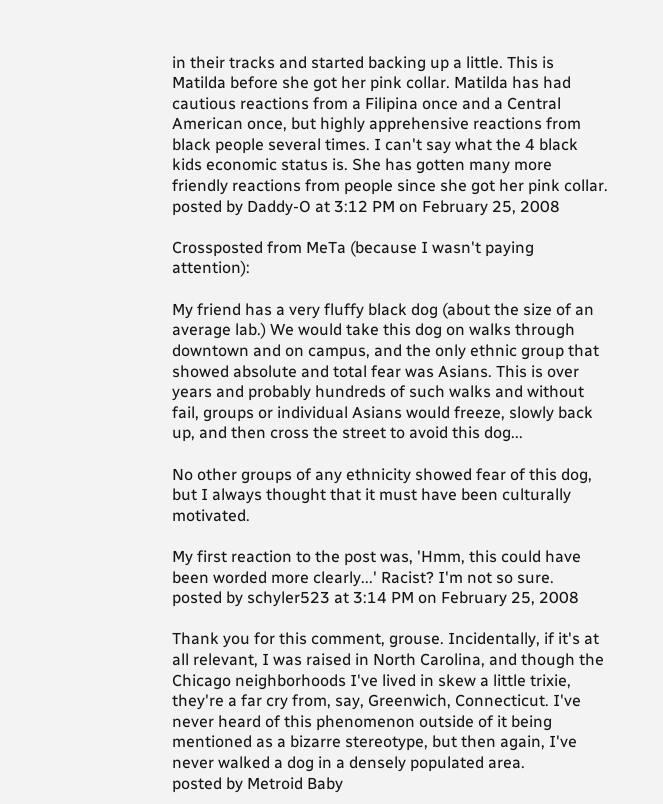in their tracks and started backing up a little. This is Matilda before she got her pink collar. Matilda has had cautious reactions from a Filipina once and a Central American once, but highly apprehensive reactions from black people several times. I can't say what the 4 black kids economic status is. She has gotten many more friendly reactions from people since she got her pink collar.
posted by Daddy-O at 3:12 PM on February 25, 2008

Crossposted from MeTa (because I wasn't paying attention):

My friend has a very fluffy black dog (about the size of an average lab.) We would take this dog on walks through downtown and on campus, and the only ethnic group that showed absolute and total fear was Asians. This is over years and probably hundreds of such walks and without fail, groups or individual Asians would freeze, slowly back up, and then cross the street to avoid this dog...

No other groups of any ethnicity showed fear of this dog, but I always thought that it must have been culturally motivated.

My first reaction to the post was, 'Hmm, this could have been worded more clearly...' Racist? I'm not so sure.
posted by schyler523 at 3:14 PM on February 25, 2008

Thank you for this comment, grouse. Incidentally, if it's at all relevant, I was raised in North Carolina, and though the Chicago neighborhoods I've lived in skew a little trixie, they're a far cry from, say, Greenwich, Connecticut. I've never heard of this phenomenon outside of it being mentioned as a bizarre stereotype, but then again, I've never walked a dog in a densely populated area.
posted by Metroid Baby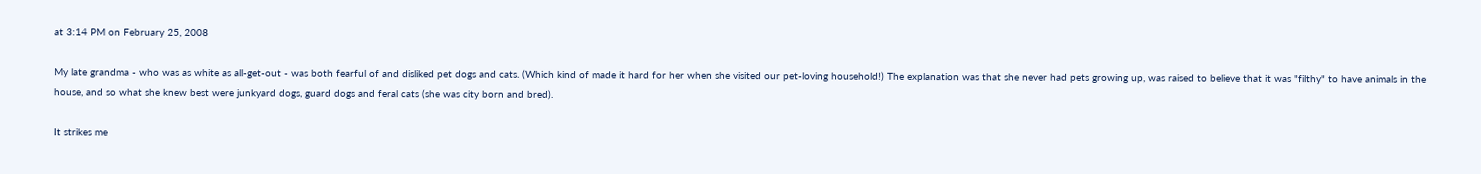at 3:14 PM on February 25, 2008

My late grandma - who was as white as all-get-out - was both fearful of and disliked pet dogs and cats. (Which kind of made it hard for her when she visited our pet-loving household!) The explanation was that she never had pets growing up, was raised to believe that it was "filthy" to have animals in the house, and so what she knew best were junkyard dogs, guard dogs and feral cats (she was city born and bred).

It strikes me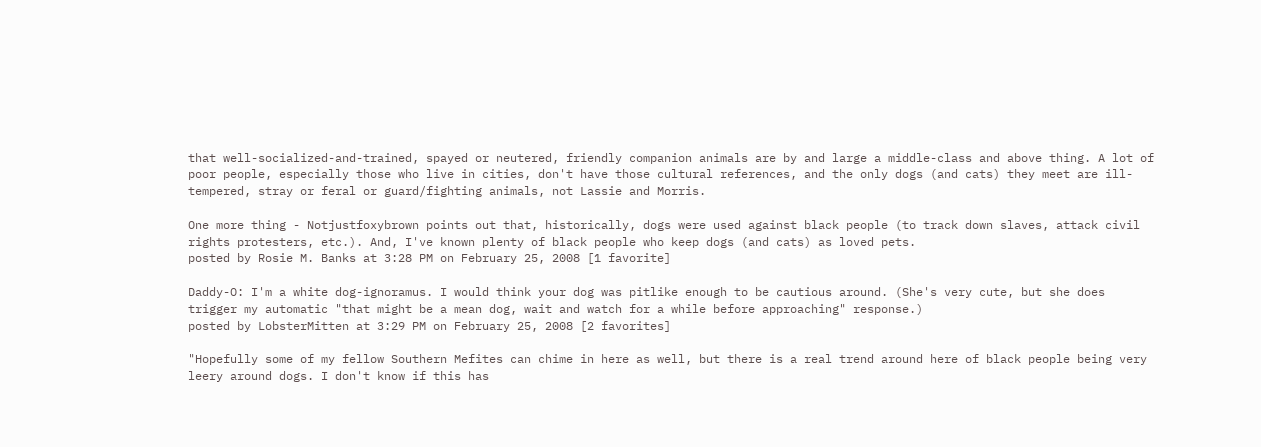that well-socialized-and-trained, spayed or neutered, friendly companion animals are by and large a middle-class and above thing. A lot of poor people, especially those who live in cities, don't have those cultural references, and the only dogs (and cats) they meet are ill-tempered, stray or feral or guard/fighting animals, not Lassie and Morris.

One more thing - Notjustfoxybrown points out that, historically, dogs were used against black people (to track down slaves, attack civil rights protesters, etc.). And, I've known plenty of black people who keep dogs (and cats) as loved pets.
posted by Rosie M. Banks at 3:28 PM on February 25, 2008 [1 favorite]

Daddy-O: I'm a white dog-ignoramus. I would think your dog was pitlike enough to be cautious around. (She's very cute, but she does trigger my automatic "that might be a mean dog, wait and watch for a while before approaching" response.)
posted by LobsterMitten at 3:29 PM on February 25, 2008 [2 favorites]

"Hopefully some of my fellow Southern Mefites can chime in here as well, but there is a real trend around here of black people being very leery around dogs. I don't know if this has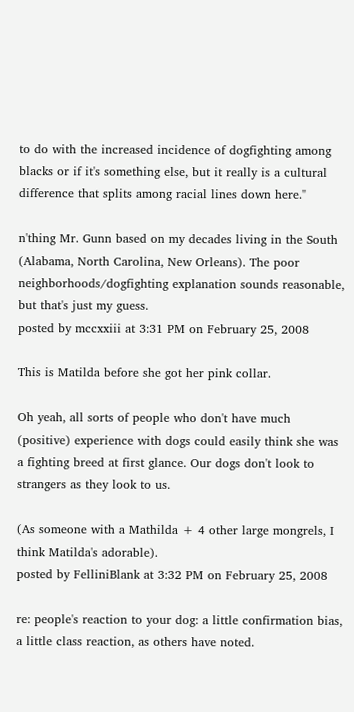to do with the increased incidence of dogfighting among blacks or if it's something else, but it really is a cultural difference that splits among racial lines down here."

n'thing Mr. Gunn based on my decades living in the South (Alabama, North Carolina, New Orleans). The poor neighborhoods/dogfighting explanation sounds reasonable, but that's just my guess.
posted by mccxxiii at 3:31 PM on February 25, 2008

This is Matilda before she got her pink collar.

Oh yeah, all sorts of people who don't have much (positive) experience with dogs could easily think she was a fighting breed at first glance. Our dogs don't look to strangers as they look to us.

(As someone with a Mathilda + 4 other large mongrels, I think Matilda's adorable).
posted by FelliniBlank at 3:32 PM on February 25, 2008

re: people's reaction to your dog: a little confirmation bias, a little class reaction, as others have noted.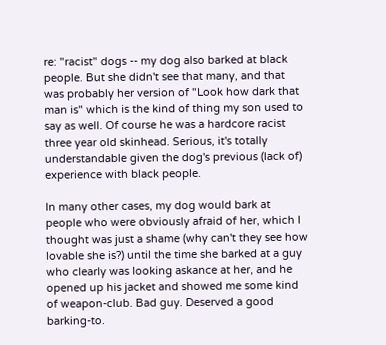re: "racist" dogs -- my dog also barked at black people. But she didn't see that many, and that was probably her version of "Look how dark that man is" which is the kind of thing my son used to say as well. Of course he was a hardcore racist three year old skinhead. Serious, it's totally understandable given the dog's previous (lack of) experience with black people.

In many other cases, my dog would bark at people who were obviously afraid of her, which I thought was just a shame (why can't they see how lovable she is?) until the time she barked at a guy who clearly was looking askance at her, and he opened up his jacket and showed me some kind of weapon-club. Bad guy. Deserved a good barking-to.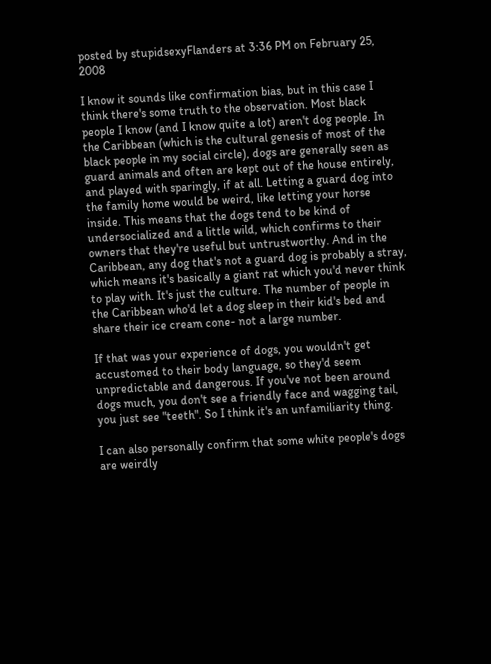posted by stupidsexyFlanders at 3:36 PM on February 25, 2008

I know it sounds like confirmation bias, but in this case I think there's some truth to the observation. Most black people I know (and I know quite a lot) aren't dog people. In the Caribbean (which is the cultural genesis of most of the black people in my social circle), dogs are generally seen as guard animals and often are kept out of the house entirely, and played with sparingly, if at all. Letting a guard dog into the family home would be weird, like letting your horse inside. This means that the dogs tend to be kind of undersocialized and a little wild, which confirms to their owners that they're useful but untrustworthy. And in the Caribbean, any dog that's not a guard dog is probably a stray, which means it's basically a giant rat which you'd never think to play with. It's just the culture. The number of people in the Caribbean who'd let a dog sleep in their kid's bed and share their ice cream cone- not a large number.

If that was your experience of dogs, you wouldn't get accustomed to their body language, so they'd seem unpredictable and dangerous. If you've not been around dogs much, you don't see a friendly face and wagging tail, you just see "teeth". So I think it's an unfamiliarity thing.

I can also personally confirm that some white people's dogs are weirdly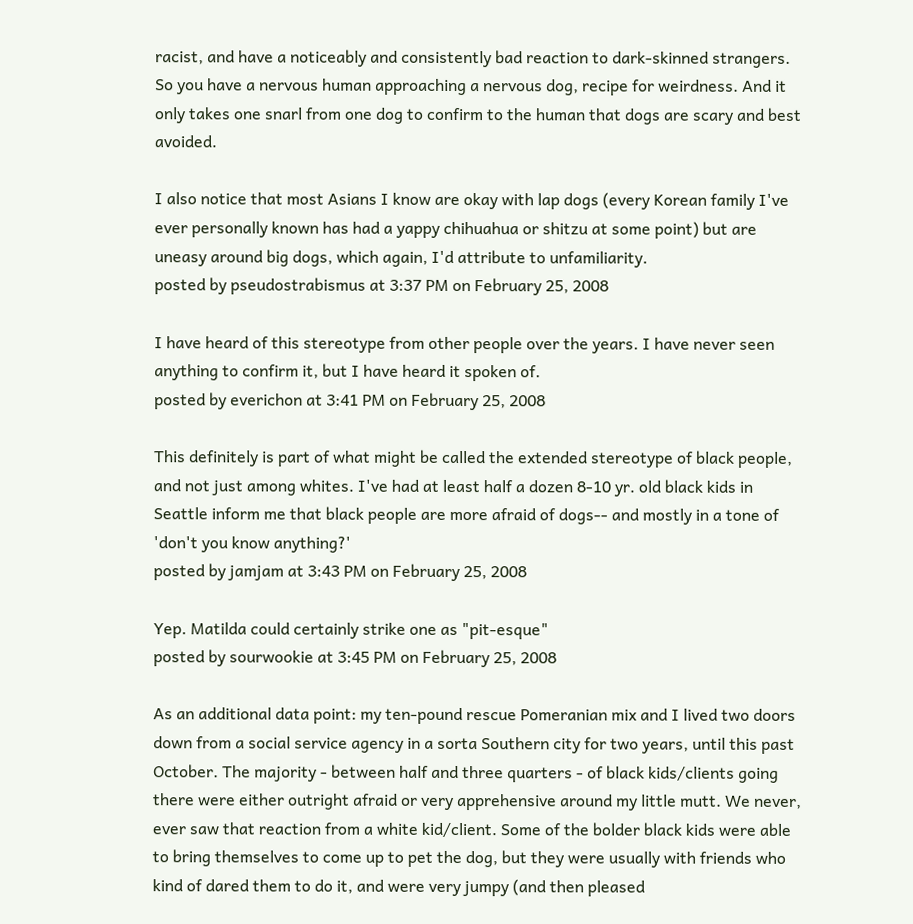racist, and have a noticeably and consistently bad reaction to dark-skinned strangers. So you have a nervous human approaching a nervous dog, recipe for weirdness. And it only takes one snarl from one dog to confirm to the human that dogs are scary and best avoided.

I also notice that most Asians I know are okay with lap dogs (every Korean family I've ever personally known has had a yappy chihuahua or shitzu at some point) but are uneasy around big dogs, which again, I'd attribute to unfamiliarity.
posted by pseudostrabismus at 3:37 PM on February 25, 2008

I have heard of this stereotype from other people over the years. I have never seen anything to confirm it, but I have heard it spoken of.
posted by everichon at 3:41 PM on February 25, 2008

This definitely is part of what might be called the extended stereotype of black people, and not just among whites. I've had at least half a dozen 8-10 yr. old black kids in Seattle inform me that black people are more afraid of dogs-- and mostly in a tone of 'don't you know anything?'
posted by jamjam at 3:43 PM on February 25, 2008

Yep. Matilda could certainly strike one as "pit-esque"
posted by sourwookie at 3:45 PM on February 25, 2008

As an additional data point: my ten-pound rescue Pomeranian mix and I lived two doors down from a social service agency in a sorta Southern city for two years, until this past October. The majority - between half and three quarters - of black kids/clients going there were either outright afraid or very apprehensive around my little mutt. We never, ever saw that reaction from a white kid/client. Some of the bolder black kids were able to bring themselves to come up to pet the dog, but they were usually with friends who kind of dared them to do it, and were very jumpy (and then pleased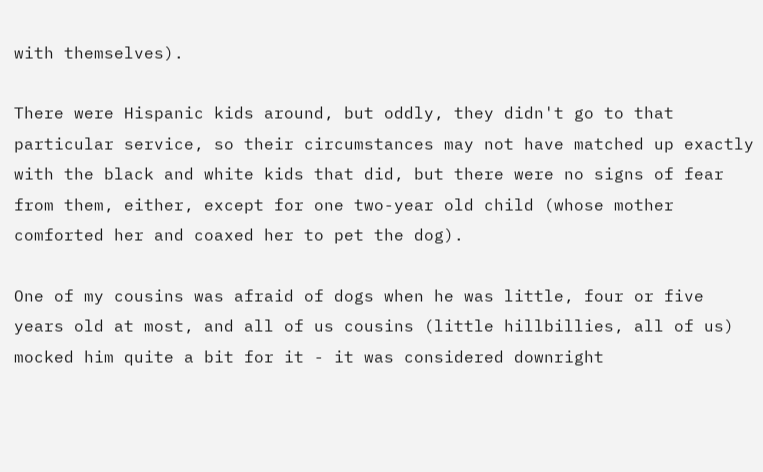with themselves).

There were Hispanic kids around, but oddly, they didn't go to that particular service, so their circumstances may not have matched up exactly with the black and white kids that did, but there were no signs of fear from them, either, except for one two-year old child (whose mother comforted her and coaxed her to pet the dog).

One of my cousins was afraid of dogs when he was little, four or five years old at most, and all of us cousins (little hillbillies, all of us) mocked him quite a bit for it - it was considered downright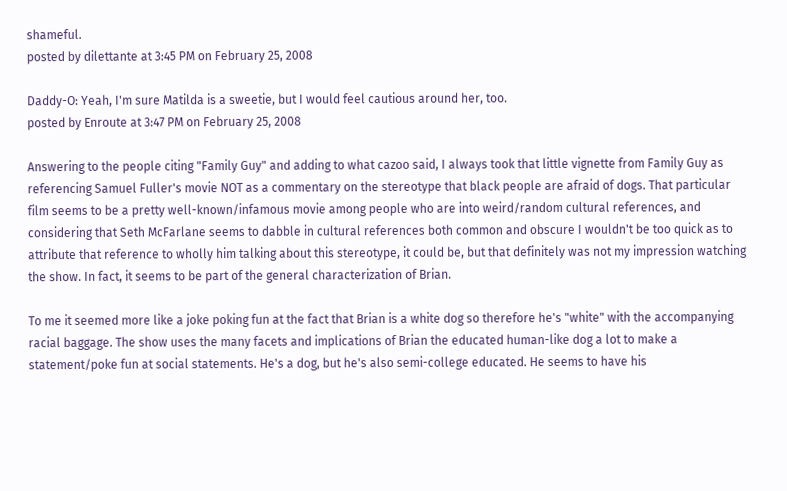shameful.
posted by dilettante at 3:45 PM on February 25, 2008

Daddy-O: Yeah, I'm sure Matilda is a sweetie, but I would feel cautious around her, too.
posted by Enroute at 3:47 PM on February 25, 2008

Answering to the people citing "Family Guy" and adding to what cazoo said, I always took that little vignette from Family Guy as referencing Samuel Fuller's movie NOT as a commentary on the stereotype that black people are afraid of dogs. That particular film seems to be a pretty well-known/infamous movie among people who are into weird/random cultural references, and considering that Seth McFarlane seems to dabble in cultural references both common and obscure I wouldn't be too quick as to attribute that reference to wholly him talking about this stereotype, it could be, but that definitely was not my impression watching the show. In fact, it seems to be part of the general characterization of Brian.

To me it seemed more like a joke poking fun at the fact that Brian is a white dog so therefore he's "white" with the accompanying racial baggage. The show uses the many facets and implications of Brian the educated human-like dog a lot to make a statement/poke fun at social statements. He's a dog, but he's also semi-college educated. He seems to have his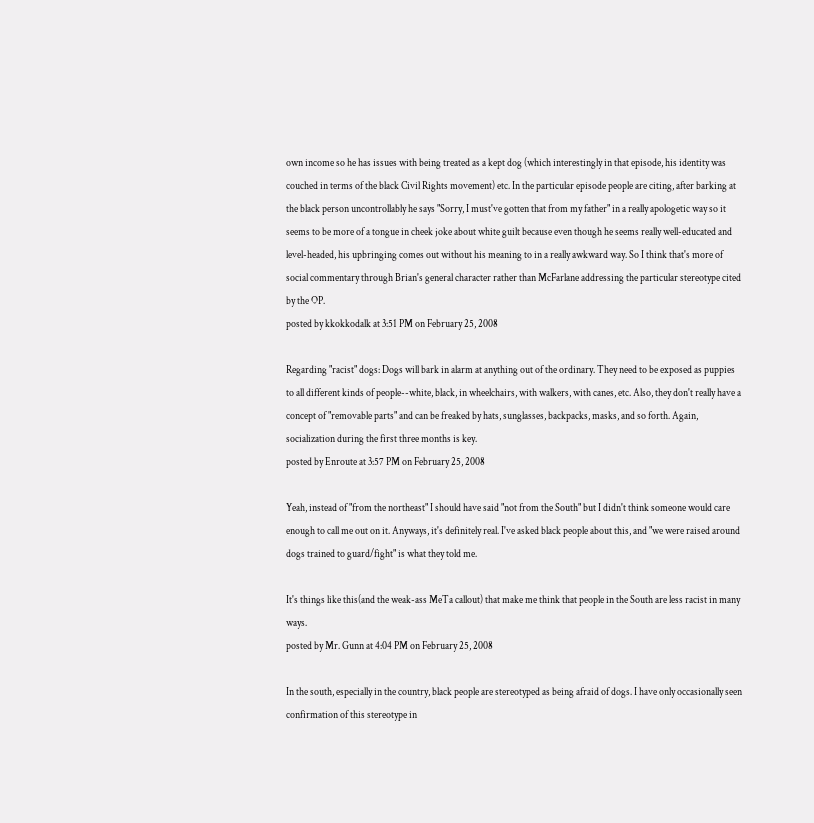own income so he has issues with being treated as a kept dog (which interestingly in that episode, his identity was couched in terms of the black Civil Rights movement) etc. In the particular episode people are citing, after barking at the black person uncontrollably he says "Sorry, I must've gotten that from my father" in a really apologetic way so it seems to be more of a tongue in cheek joke about white guilt because even though he seems really well-educated and level-headed, his upbringing comes out without his meaning to in a really awkward way. So I think that's more of social commentary through Brian's general character rather than McFarlane addressing the particular stereotype cited by the OP.
posted by kkokkodalk at 3:51 PM on February 25, 2008

Regarding "racist" dogs: Dogs will bark in alarm at anything out of the ordinary. They need to be exposed as puppies to all different kinds of people--white, black, in wheelchairs, with walkers, with canes, etc. Also, they don't really have a concept of "removable parts" and can be freaked by hats, sunglasses, backpacks, masks, and so forth. Again, socialization during the first three months is key.
posted by Enroute at 3:57 PM on February 25, 2008

Yeah, instead of "from the northeast" I should have said "not from the South" but I didn't think someone would care enough to call me out on it. Anyways, it's definitely real. I've asked black people about this, and "we were raised around dogs trained to guard/fight" is what they told me.

It's things like this(and the weak-ass MeTa callout) that make me think that people in the South are less racist in many ways.
posted by Mr. Gunn at 4:04 PM on February 25, 2008

In the south, especially in the country, black people are stereotyped as being afraid of dogs. I have only occasionally seen confirmation of this stereotype in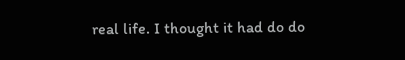real life. I thought it had do do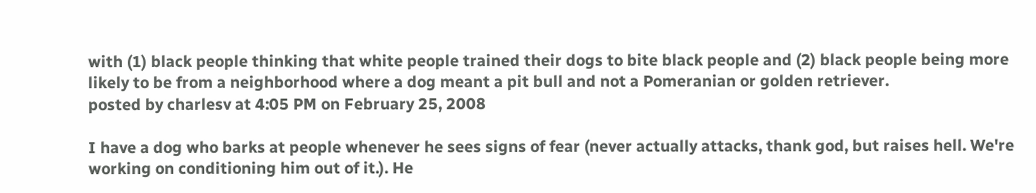with (1) black people thinking that white people trained their dogs to bite black people and (2) black people being more likely to be from a neighborhood where a dog meant a pit bull and not a Pomeranian or golden retriever.
posted by charlesv at 4:05 PM on February 25, 2008

I have a dog who barks at people whenever he sees signs of fear (never actually attacks, thank god, but raises hell. We're working on conditioning him out of it.). He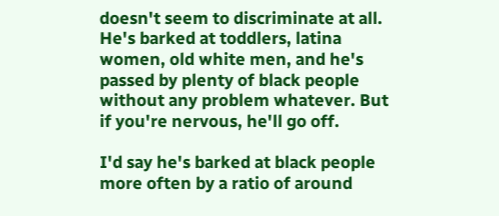doesn't seem to discriminate at all. He's barked at toddlers, latina women, old white men, and he's passed by plenty of black people without any problem whatever. But if you're nervous, he'll go off.

I'd say he's barked at black people more often by a ratio of around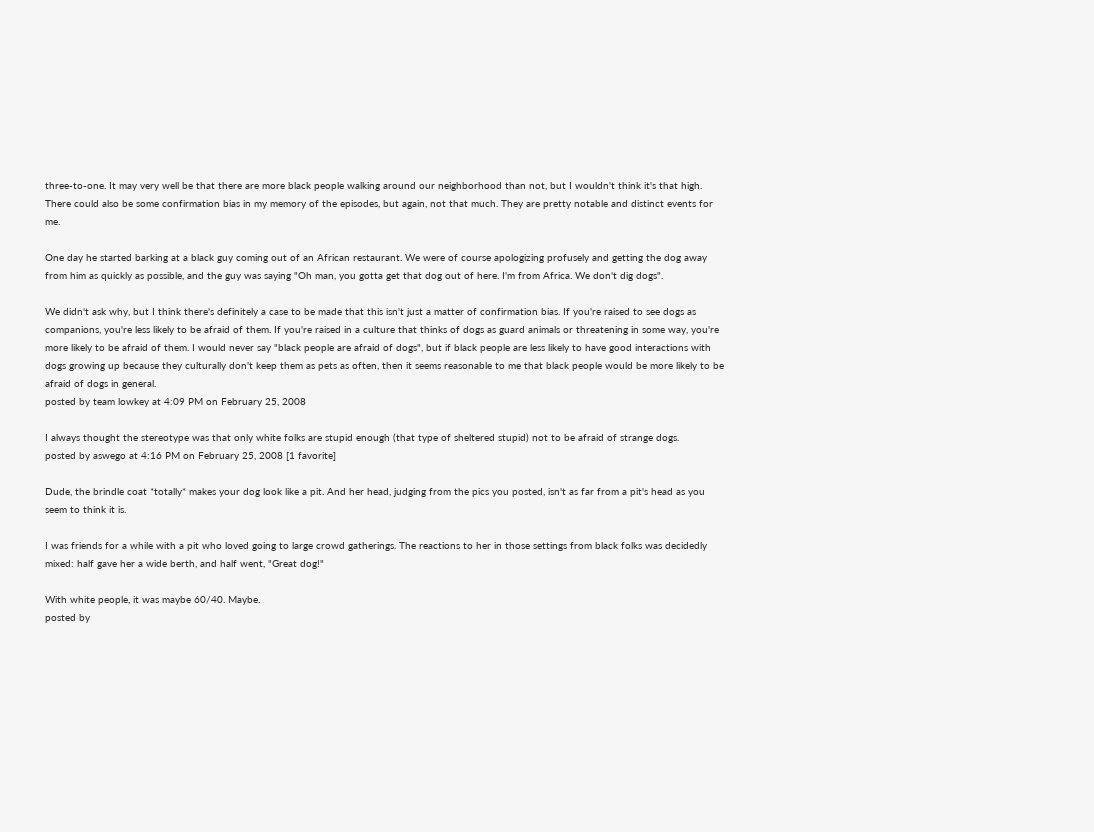three-to-one. It may very well be that there are more black people walking around our neighborhood than not, but I wouldn't think it's that high. There could also be some confirmation bias in my memory of the episodes, but again, not that much. They are pretty notable and distinct events for me.

One day he started barking at a black guy coming out of an African restaurant. We were of course apologizing profusely and getting the dog away from him as quickly as possible, and the guy was saying "Oh man, you gotta get that dog out of here. I'm from Africa. We don't dig dogs".

We didn't ask why, but I think there's definitely a case to be made that this isn't just a matter of confirmation bias. If you're raised to see dogs as companions, you're less likely to be afraid of them. If you're raised in a culture that thinks of dogs as guard animals or threatening in some way, you're more likely to be afraid of them. I would never say "black people are afraid of dogs", but if black people are less likely to have good interactions with dogs growing up because they culturally don't keep them as pets as often, then it seems reasonable to me that black people would be more likely to be afraid of dogs in general.
posted by team lowkey at 4:09 PM on February 25, 2008

I always thought the stereotype was that only white folks are stupid enough (that type of sheltered stupid) not to be afraid of strange dogs.
posted by aswego at 4:16 PM on February 25, 2008 [1 favorite]

Dude, the brindle coat *totally* makes your dog look like a pit. And her head, judging from the pics you posted, isn't as far from a pit's head as you seem to think it is.

I was friends for a while with a pit who loved going to large crowd gatherings. The reactions to her in those settings from black folks was decidedly mixed: half gave her a wide berth, and half went, "Great dog!"

With white people, it was maybe 60/40. Maybe.
posted by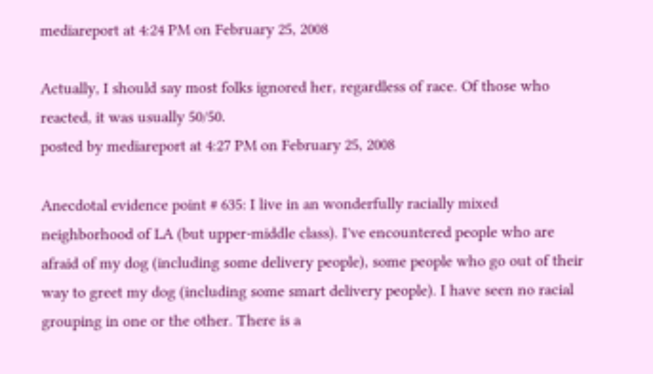mediareport at 4:24 PM on February 25, 2008

Actually, I should say most folks ignored her, regardless of race. Of those who reacted, it was usually 50/50.
posted by mediareport at 4:27 PM on February 25, 2008

Anecdotal evidence point # 635: I live in an wonderfully racially mixed neighborhood of LA (but upper-middle class). I've encountered people who are afraid of my dog (including some delivery people), some people who go out of their way to greet my dog (including some smart delivery people). I have seen no racial grouping in one or the other. There is a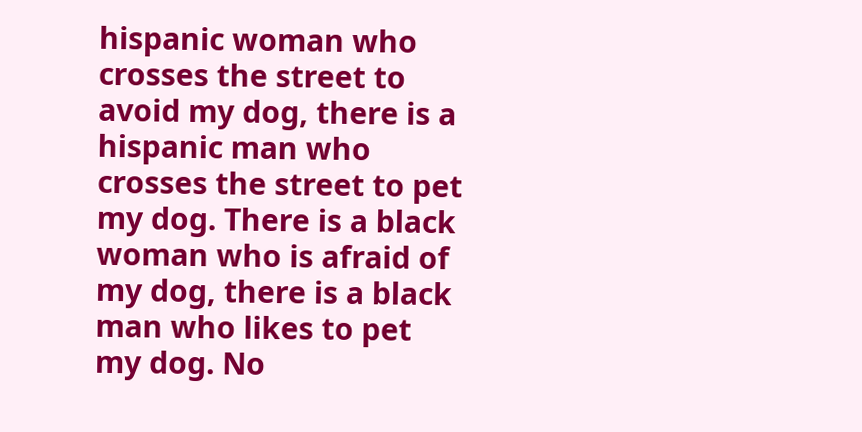hispanic woman who crosses the street to avoid my dog, there is a hispanic man who crosses the street to pet my dog. There is a black woman who is afraid of my dog, there is a black man who likes to pet my dog. No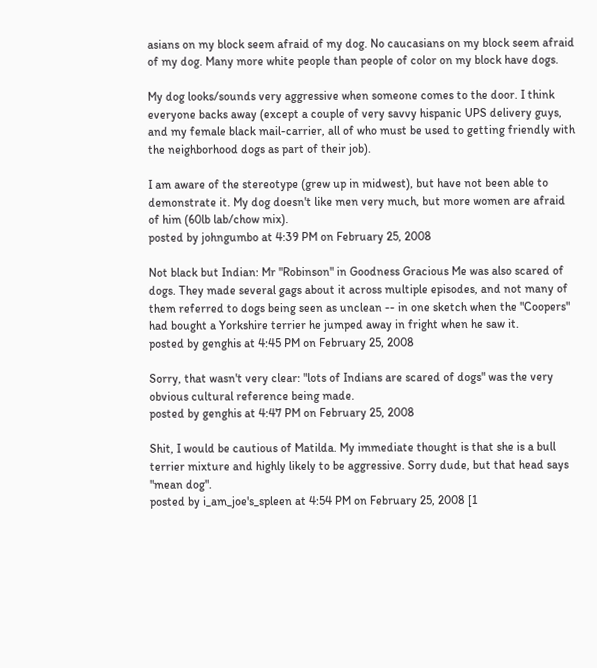asians on my block seem afraid of my dog. No caucasians on my block seem afraid of my dog. Many more white people than people of color on my block have dogs.

My dog looks/sounds very aggressive when someone comes to the door. I think everyone backs away (except a couple of very savvy hispanic UPS delivery guys, and my female black mail-carrier, all of who must be used to getting friendly with the neighborhood dogs as part of their job).

I am aware of the stereotype (grew up in midwest), but have not been able to demonstrate it. My dog doesn't like men very much, but more women are afraid of him (60lb lab/chow mix).
posted by johngumbo at 4:39 PM on February 25, 2008

Not black but Indian: Mr "Robinson" in Goodness Gracious Me was also scared of dogs. They made several gags about it across multiple episodes, and not many of them referred to dogs being seen as unclean -- in one sketch when the "Coopers" had bought a Yorkshire terrier he jumped away in fright when he saw it.
posted by genghis at 4:45 PM on February 25, 2008

Sorry, that wasn't very clear: "lots of Indians are scared of dogs" was the very obvious cultural reference being made.
posted by genghis at 4:47 PM on February 25, 2008

Shit, I would be cautious of Matilda. My immediate thought is that she is a bull terrier mixture and highly likely to be aggressive. Sorry dude, but that head says "mean dog".
posted by i_am_joe's_spleen at 4:54 PM on February 25, 2008 [1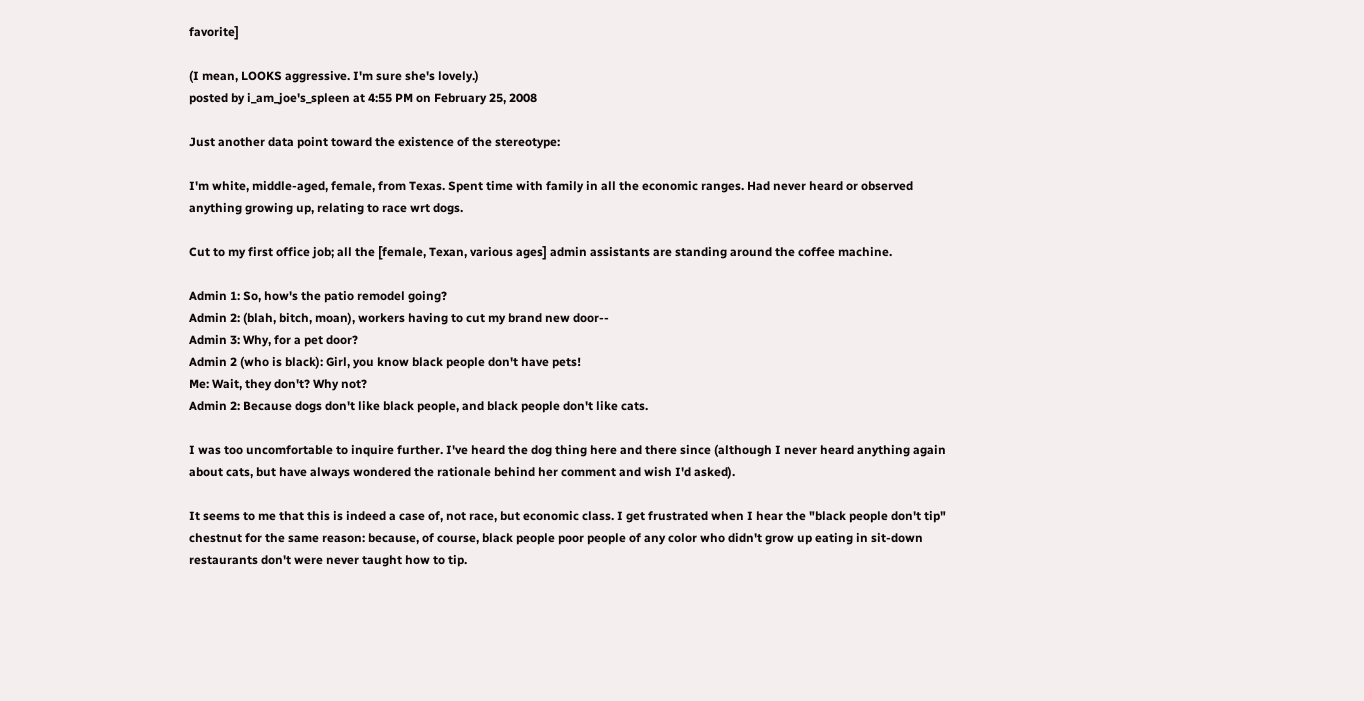favorite]

(I mean, LOOKS aggressive. I'm sure she's lovely.)
posted by i_am_joe's_spleen at 4:55 PM on February 25, 2008

Just another data point toward the existence of the stereotype:

I'm white, middle-aged, female, from Texas. Spent time with family in all the economic ranges. Had never heard or observed anything growing up, relating to race wrt dogs.

Cut to my first office job; all the [female, Texan, various ages] admin assistants are standing around the coffee machine.

Admin 1: So, how's the patio remodel going?
Admin 2: (blah, bitch, moan), workers having to cut my brand new door--
Admin 3: Why, for a pet door?
Admin 2 (who is black): Girl, you know black people don't have pets!
Me: Wait, they don't? Why not?
Admin 2: Because dogs don't like black people, and black people don't like cats.

I was too uncomfortable to inquire further. I've heard the dog thing here and there since (although I never heard anything again about cats, but have always wondered the rationale behind her comment and wish I'd asked).

It seems to me that this is indeed a case of, not race, but economic class. I get frustrated when I hear the "black people don't tip" chestnut for the same reason: because, of course, black people poor people of any color who didn't grow up eating in sit-down restaurants don't were never taught how to tip.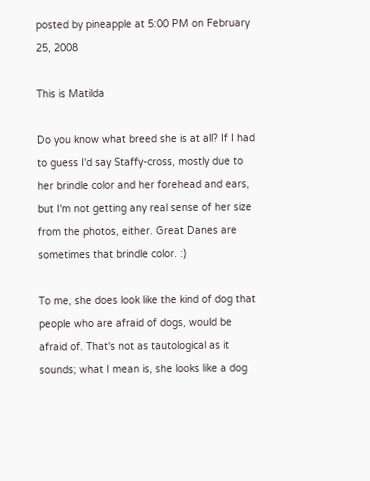posted by pineapple at 5:00 PM on February 25, 2008

This is Matilda

Do you know what breed she is at all? If I had to guess I'd say Staffy-cross, mostly due to her brindle color and her forehead and ears, but I'm not getting any real sense of her size from the photos, either. Great Danes are sometimes that brindle color. :)

To me, she does look like the kind of dog that people who are afraid of dogs, would be afraid of. That's not as tautological as it sounds; what I mean is, she looks like a dog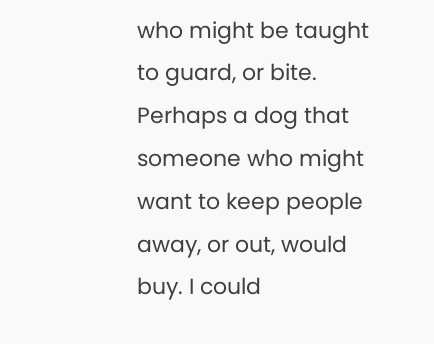who might be taught to guard, or bite. Perhaps a dog that someone who might want to keep people away, or out, would buy. I could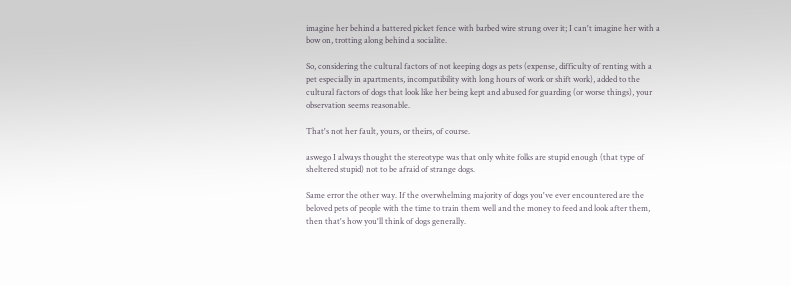imagine her behind a battered picket fence with barbed wire strung over it; I can't imagine her with a bow on, trotting along behind a socialite.

So, considering the cultural factors of not keeping dogs as pets (expense, difficulty of renting with a pet especially in apartments, incompatibility with long hours of work or shift work), added to the cultural factors of dogs that look like her being kept and abused for guarding (or worse things), your observation seems reasonable.

That's not her fault, yours, or theirs, of course.

aswego I always thought the stereotype was that only white folks are stupid enough (that type of sheltered stupid) not to be afraid of strange dogs.

Same error the other way. If the overwhelming majority of dogs you've ever encountered are the beloved pets of people with the time to train them well and the money to feed and look after them, then that's how you'll think of dogs generally.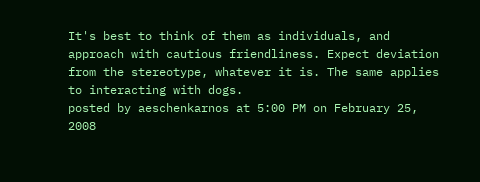It's best to think of them as individuals, and approach with cautious friendliness. Expect deviation from the stereotype, whatever it is. The same applies to interacting with dogs.
posted by aeschenkarnos at 5:00 PM on February 25, 2008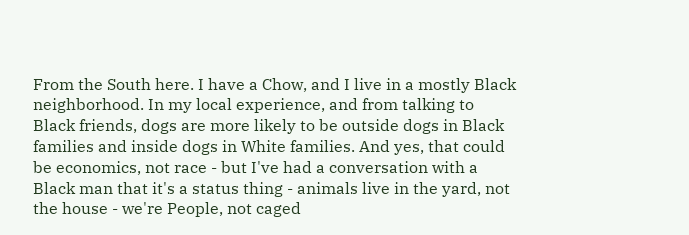From the South here. I have a Chow, and I live in a mostly Black neighborhood. In my local experience, and from talking to Black friends, dogs are more likely to be outside dogs in Black families and inside dogs in White families. And yes, that could be economics, not race - but I've had a conversation with a Black man that it's a status thing - animals live in the yard, not the house - we're People, not caged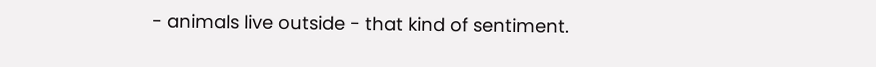- animals live outside - that kind of sentiment.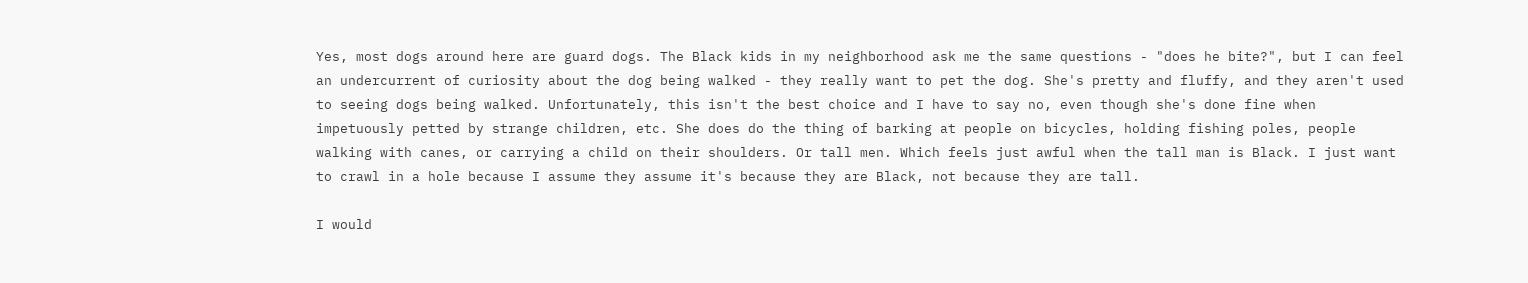Yes, most dogs around here are guard dogs. The Black kids in my neighborhood ask me the same questions - "does he bite?", but I can feel an undercurrent of curiosity about the dog being walked - they really want to pet the dog. She's pretty and fluffy, and they aren't used to seeing dogs being walked. Unfortunately, this isn't the best choice and I have to say no, even though she's done fine when impetuously petted by strange children, etc. She does do the thing of barking at people on bicycles, holding fishing poles, people walking with canes, or carrying a child on their shoulders. Or tall men. Which feels just awful when the tall man is Black. I just want to crawl in a hole because I assume they assume it's because they are Black, not because they are tall.

I would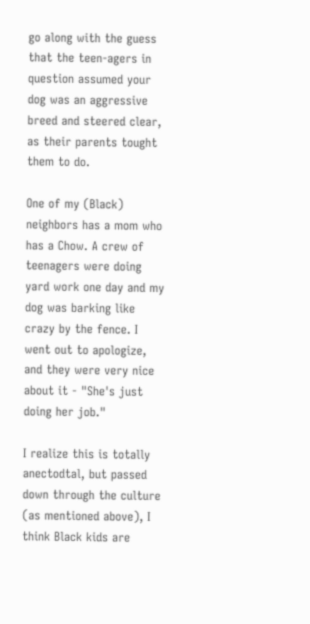go along with the guess that the teen-agers in question assumed your dog was an aggressive breed and steered clear, as their parents tought them to do.

One of my (Black) neighbors has a mom who has a Chow. A crew of teenagers were doing yard work one day and my dog was barking like crazy by the fence. I went out to apologize, and they were very nice about it - "She's just doing her job."

I realize this is totally anectodtal, but passed down through the culture (as mentioned above), I think Black kids are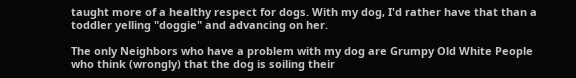taught more of a healthy respect for dogs. With my dog, I'd rather have that than a toddler yelling "doggie" and advancing on her.

The only Neighbors who have a problem with my dog are Grumpy Old White People who think (wrongly) that the dog is soiling their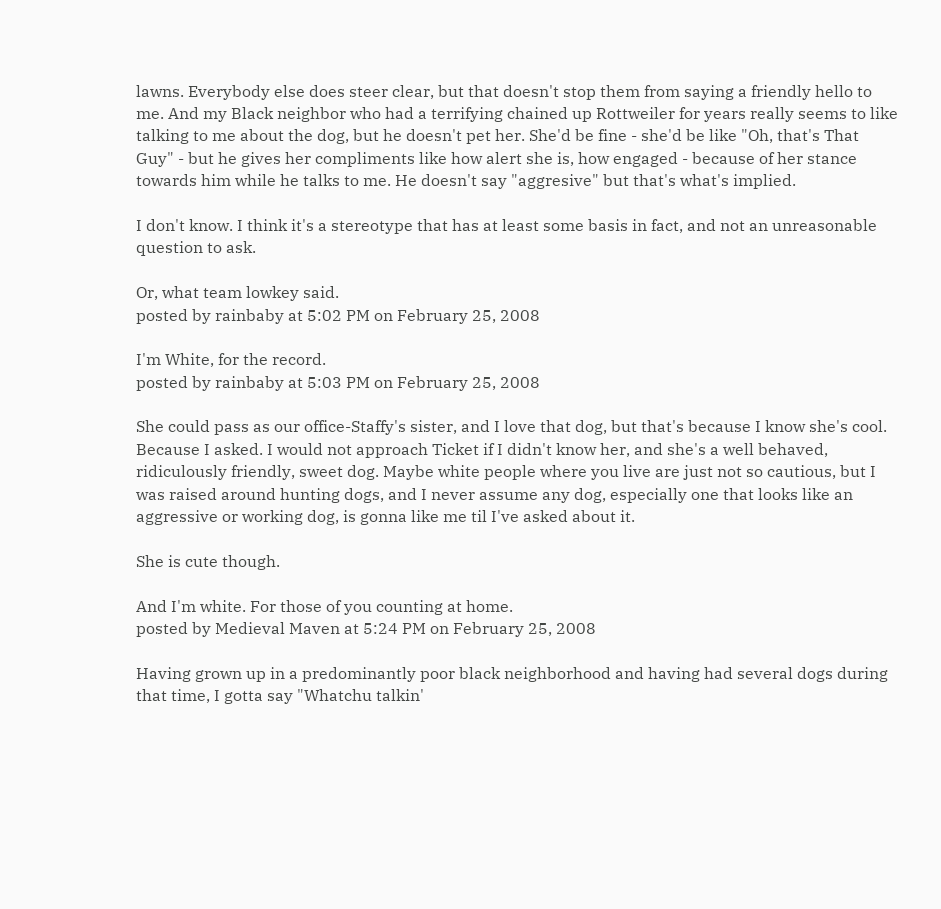lawns. Everybody else does steer clear, but that doesn't stop them from saying a friendly hello to me. And my Black neighbor who had a terrifying chained up Rottweiler for years really seems to like talking to me about the dog, but he doesn't pet her. She'd be fine - she'd be like "Oh, that's That Guy" - but he gives her compliments like how alert she is, how engaged - because of her stance towards him while he talks to me. He doesn't say "aggresive" but that's what's implied.

I don't know. I think it's a stereotype that has at least some basis in fact, and not an unreasonable question to ask.

Or, what team lowkey said.
posted by rainbaby at 5:02 PM on February 25, 2008

I'm White, for the record.
posted by rainbaby at 5:03 PM on February 25, 2008

She could pass as our office-Staffy's sister, and I love that dog, but that's because I know she's cool. Because I asked. I would not approach Ticket if I didn't know her, and she's a well behaved, ridiculously friendly, sweet dog. Maybe white people where you live are just not so cautious, but I was raised around hunting dogs, and I never assume any dog, especially one that looks like an aggressive or working dog, is gonna like me til I've asked about it.

She is cute though.

And I'm white. For those of you counting at home.
posted by Medieval Maven at 5:24 PM on February 25, 2008

Having grown up in a predominantly poor black neighborhood and having had several dogs during that time, I gotta say "Whatchu talkin'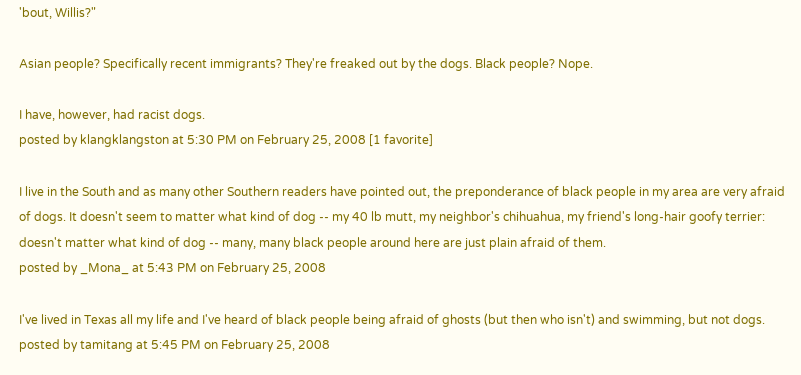'bout, Willis?"

Asian people? Specifically recent immigrants? They're freaked out by the dogs. Black people? Nope.

I have, however, had racist dogs.
posted by klangklangston at 5:30 PM on February 25, 2008 [1 favorite]

I live in the South and as many other Southern readers have pointed out, the preponderance of black people in my area are very afraid of dogs. It doesn't seem to matter what kind of dog -- my 40 lb mutt, my neighbor's chihuahua, my friend's long-hair goofy terrier: doesn't matter what kind of dog -- many, many black people around here are just plain afraid of them.
posted by _Mona_ at 5:43 PM on February 25, 2008

I've lived in Texas all my life and I've heard of black people being afraid of ghosts (but then who isn't) and swimming, but not dogs.
posted by tamitang at 5:45 PM on February 25, 2008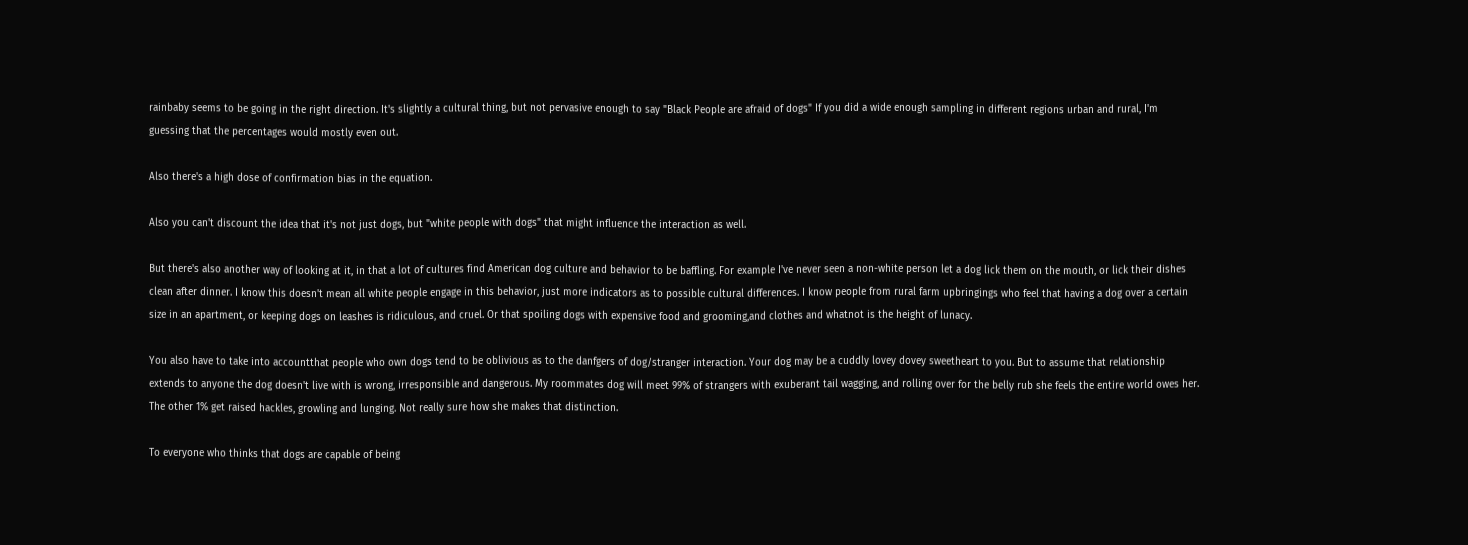rainbaby seems to be going in the right direction. It's slightly a cultural thing, but not pervasive enough to say "Black People are afraid of dogs" If you did a wide enough sampling in different regions urban and rural, I'm guessing that the percentages would mostly even out.

Also there's a high dose of confirmation bias in the equation.

Also you can't discount the idea that it's not just dogs, but "white people with dogs" that might influence the interaction as well.

But there's also another way of looking at it, in that a lot of cultures find American dog culture and behavior to be baffling. For example I've never seen a non-white person let a dog lick them on the mouth, or lick their dishes clean after dinner. I know this doesn't mean all white people engage in this behavior, just more indicators as to possible cultural differences. I know people from rural farm upbringings who feel that having a dog over a certain size in an apartment, or keeping dogs on leashes is ridiculous, and cruel. Or that spoiling dogs with expensive food and grooming,and clothes and whatnot is the height of lunacy.

You also have to take into accountthat people who own dogs tend to be oblivious as to the danfgers of dog/stranger interaction. Your dog may be a cuddly lovey dovey sweetheart to you. But to assume that relationship extends to anyone the dog doesn't live with is wrong, irresponsible and dangerous. My roommates dog will meet 99% of strangers with exuberant tail wagging, and rolling over for the belly rub she feels the entire world owes her. The other 1% get raised hackles, growling and lunging. Not really sure how she makes that distinction.

To everyone who thinks that dogs are capable of being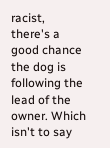racist, there's a good chance the dog is following the lead of the owner. Which isn't to say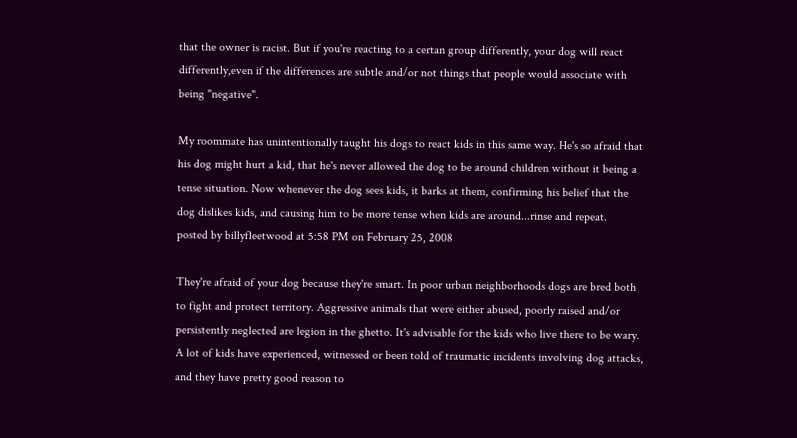that the owner is racist. But if you're reacting to a certan group differently, your dog will react differently,even if the differences are subtle and/or not things that people would associate with being "negative".

My roommate has unintentionally taught his dogs to react kids in this same way. He's so afraid that his dog might hurt a kid, that he's never allowed the dog to be around children without it being a tense situation. Now whenever the dog sees kids, it barks at them, confirming his belief that the dog dislikes kids, and causing him to be more tense when kids are around...rinse and repeat.
posted by billyfleetwood at 5:58 PM on February 25, 2008

They're afraid of your dog because they're smart. In poor urban neighborhoods dogs are bred both to fight and protect territory. Aggressive animals that were either abused, poorly raised and/or persistently neglected are legion in the ghetto. It's advisable for the kids who live there to be wary. A lot of kids have experienced, witnessed or been told of traumatic incidents involving dog attacks, and they have pretty good reason to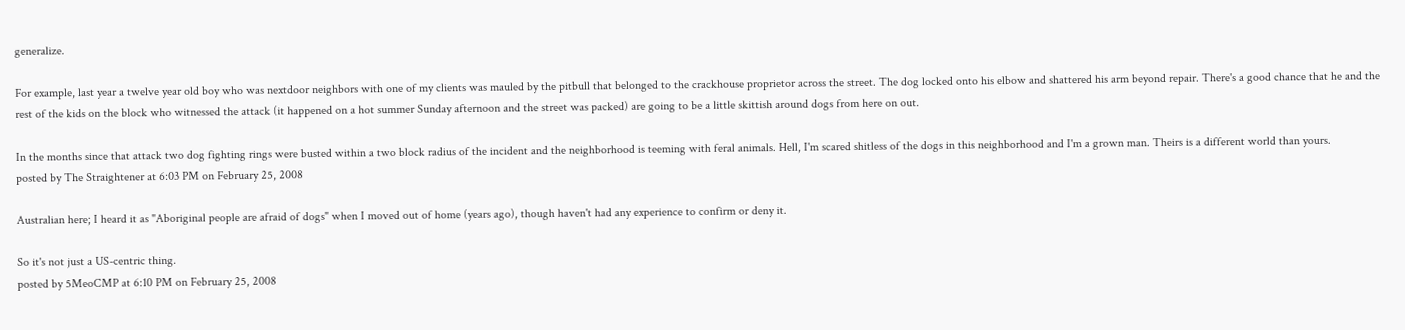generalize.

For example, last year a twelve year old boy who was nextdoor neighbors with one of my clients was mauled by the pitbull that belonged to the crackhouse proprietor across the street. The dog locked onto his elbow and shattered his arm beyond repair. There's a good chance that he and the rest of the kids on the block who witnessed the attack (it happened on a hot summer Sunday afternoon and the street was packed) are going to be a little skittish around dogs from here on out.

In the months since that attack two dog fighting rings were busted within a two block radius of the incident and the neighborhood is teeming with feral animals. Hell, I'm scared shitless of the dogs in this neighborhood and I'm a grown man. Theirs is a different world than yours.
posted by The Straightener at 6:03 PM on February 25, 2008

Australian here; I heard it as "Aboriginal people are afraid of dogs" when I moved out of home (years ago), though haven't had any experience to confirm or deny it.

So it's not just a US-centric thing.
posted by 5MeoCMP at 6:10 PM on February 25, 2008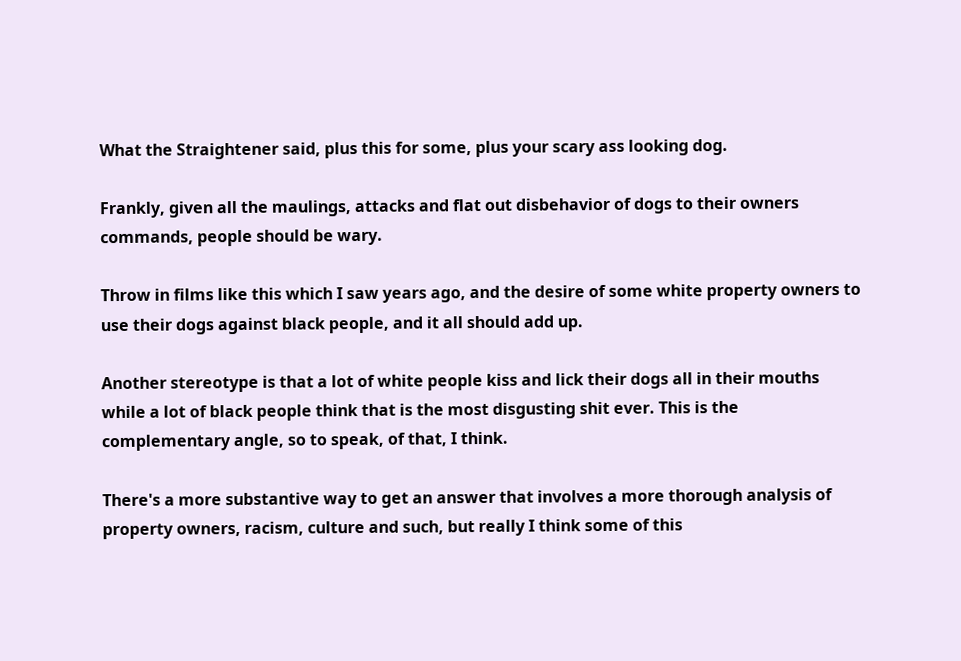What the Straightener said, plus this for some, plus your scary ass looking dog.

Frankly, given all the maulings, attacks and flat out disbehavior of dogs to their owners commands, people should be wary.

Throw in films like this which I saw years ago, and the desire of some white property owners to use their dogs against black people, and it all should add up.

Another stereotype is that a lot of white people kiss and lick their dogs all in their mouths while a lot of black people think that is the most disgusting shit ever. This is the complementary angle, so to speak, of that, I think.

There's a more substantive way to get an answer that involves a more thorough analysis of property owners, racism, culture and such, but really I think some of this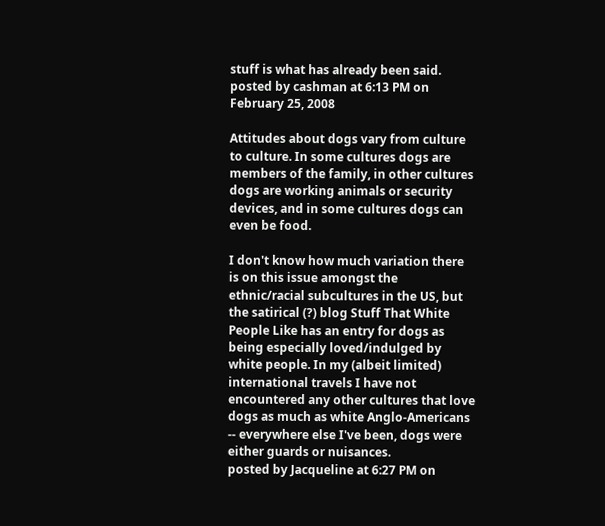stuff is what has already been said.
posted by cashman at 6:13 PM on February 25, 2008

Attitudes about dogs vary from culture to culture. In some cultures dogs are members of the family, in other cultures dogs are working animals or security devices, and in some cultures dogs can even be food.

I don't know how much variation there is on this issue amongst the ethnic/racial subcultures in the US, but the satirical (?) blog Stuff That White People Like has an entry for dogs as being especially loved/indulged by white people. In my (albeit limited) international travels I have not encountered any other cultures that love dogs as much as white Anglo-Americans -- everywhere else I've been, dogs were either guards or nuisances.
posted by Jacqueline at 6:27 PM on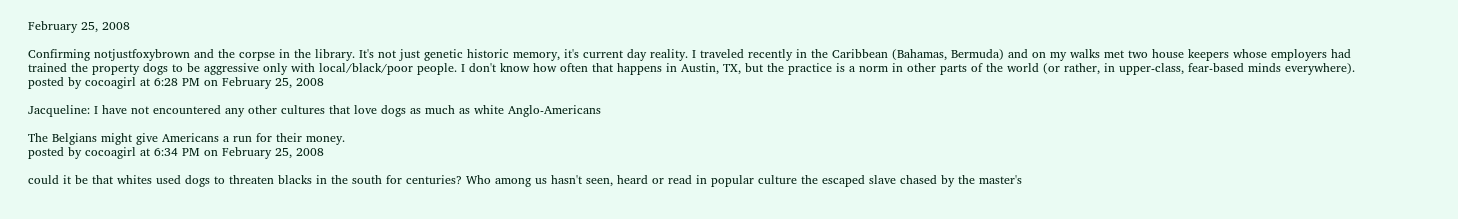February 25, 2008

Confirming notjustfoxybrown and the corpse in the library. It's not just genetic historic memory, it's current day reality. I traveled recently in the Caribbean (Bahamas, Bermuda) and on my walks met two house keepers whose employers had trained the property dogs to be aggressive only with local/black/poor people. I don't know how often that happens in Austin, TX, but the practice is a norm in other parts of the world (or rather, in upper-class, fear-based minds everywhere).
posted by cocoagirl at 6:28 PM on February 25, 2008

Jacqueline: I have not encountered any other cultures that love dogs as much as white Anglo-Americans

The Belgians might give Americans a run for their money.
posted by cocoagirl at 6:34 PM on February 25, 2008

could it be that whites used dogs to threaten blacks in the south for centuries? Who among us hasn't seen, heard or read in popular culture the escaped slave chased by the master's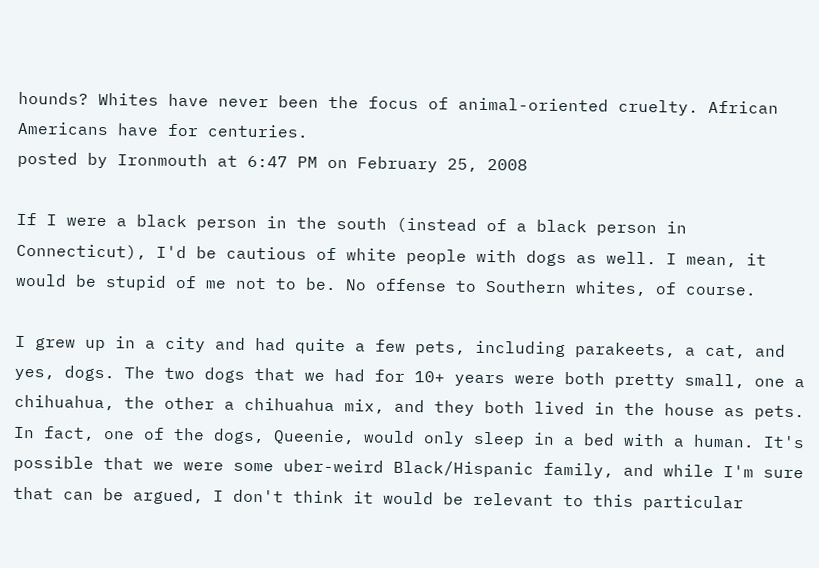hounds? Whites have never been the focus of animal-oriented cruelty. African Americans have for centuries.
posted by Ironmouth at 6:47 PM on February 25, 2008

If I were a black person in the south (instead of a black person in Connecticut), I'd be cautious of white people with dogs as well. I mean, it would be stupid of me not to be. No offense to Southern whites, of course.

I grew up in a city and had quite a few pets, including parakeets, a cat, and yes, dogs. The two dogs that we had for 10+ years were both pretty small, one a chihuahua, the other a chihuahua mix, and they both lived in the house as pets. In fact, one of the dogs, Queenie, would only sleep in a bed with a human. It's possible that we were some uber-weird Black/Hispanic family, and while I'm sure that can be argued, I don't think it would be relevant to this particular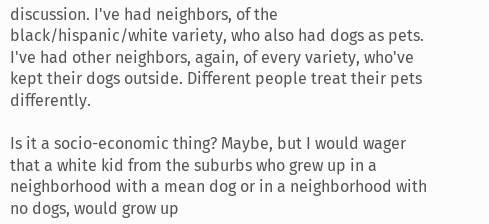discussion. I've had neighbors, of the black/hispanic/white variety, who also had dogs as pets. I've had other neighbors, again, of every variety, who've kept their dogs outside. Different people treat their pets differently.

Is it a socio-economic thing? Maybe, but I would wager that a white kid from the suburbs who grew up in a neighborhood with a mean dog or in a neighborhood with no dogs, would grow up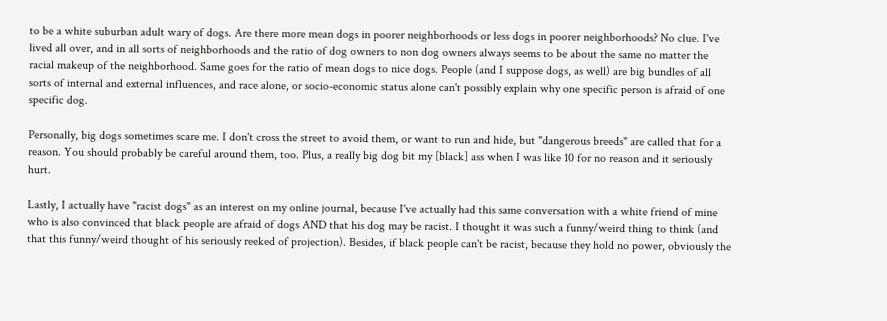to be a white suburban adult wary of dogs. Are there more mean dogs in poorer neighborhoods or less dogs in poorer neighborhoods? No clue. I've lived all over, and in all sorts of neighborhoods and the ratio of dog owners to non dog owners always seems to be about the same no matter the racial makeup of the neighborhood. Same goes for the ratio of mean dogs to nice dogs. People (and I suppose dogs, as well) are big bundles of all sorts of internal and external influences, and race alone, or socio-economic status alone can't possibly explain why one specific person is afraid of one specific dog.

Personally, big dogs sometimes scare me. I don't cross the street to avoid them, or want to run and hide, but "dangerous breeds" are called that for a reason. You should probably be careful around them, too. Plus, a really big dog bit my [black] ass when I was like 10 for no reason and it seriously hurt.

Lastly, I actually have "racist dogs" as an interest on my online journal, because I've actually had this same conversation with a white friend of mine who is also convinced that black people are afraid of dogs AND that his dog may be racist. I thought it was such a funny/weird thing to think (and that this funny/weird thought of his seriously reeked of projection). Besides, if black people can't be racist, because they hold no power, obviously the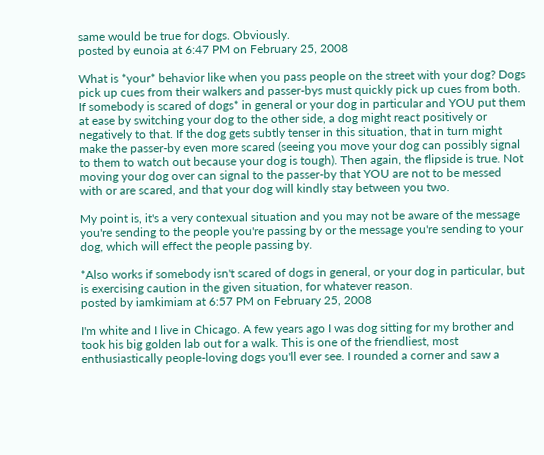same would be true for dogs. Obviously.
posted by eunoia at 6:47 PM on February 25, 2008

What is *your* behavior like when you pass people on the street with your dog? Dogs pick up cues from their walkers and passer-bys must quickly pick up cues from both. If somebody is scared of dogs* in general or your dog in particular and YOU put them at ease by switching your dog to the other side, a dog might react positively or negatively to that. If the dog gets subtly tenser in this situation, that in turn might make the passer-by even more scared (seeing you move your dog can possibly signal to them to watch out because your dog is tough). Then again, the flipside is true. Not moving your dog over can signal to the passer-by that YOU are not to be messed with or are scared, and that your dog will kindly stay between you two.

My point is, it's a very contexual situation and you may not be aware of the message you're sending to the people you're passing by or the message you're sending to your dog, which will effect the people passing by.

*Also works if somebody isn't scared of dogs in general, or your dog in particular, but is exercising caution in the given situation, for whatever reason.
posted by iamkimiam at 6:57 PM on February 25, 2008

I'm white and I live in Chicago. A few years ago I was dog sitting for my brother and took his big golden lab out for a walk. This is one of the friendliest, most enthusiastically people-loving dogs you'll ever see. I rounded a corner and saw a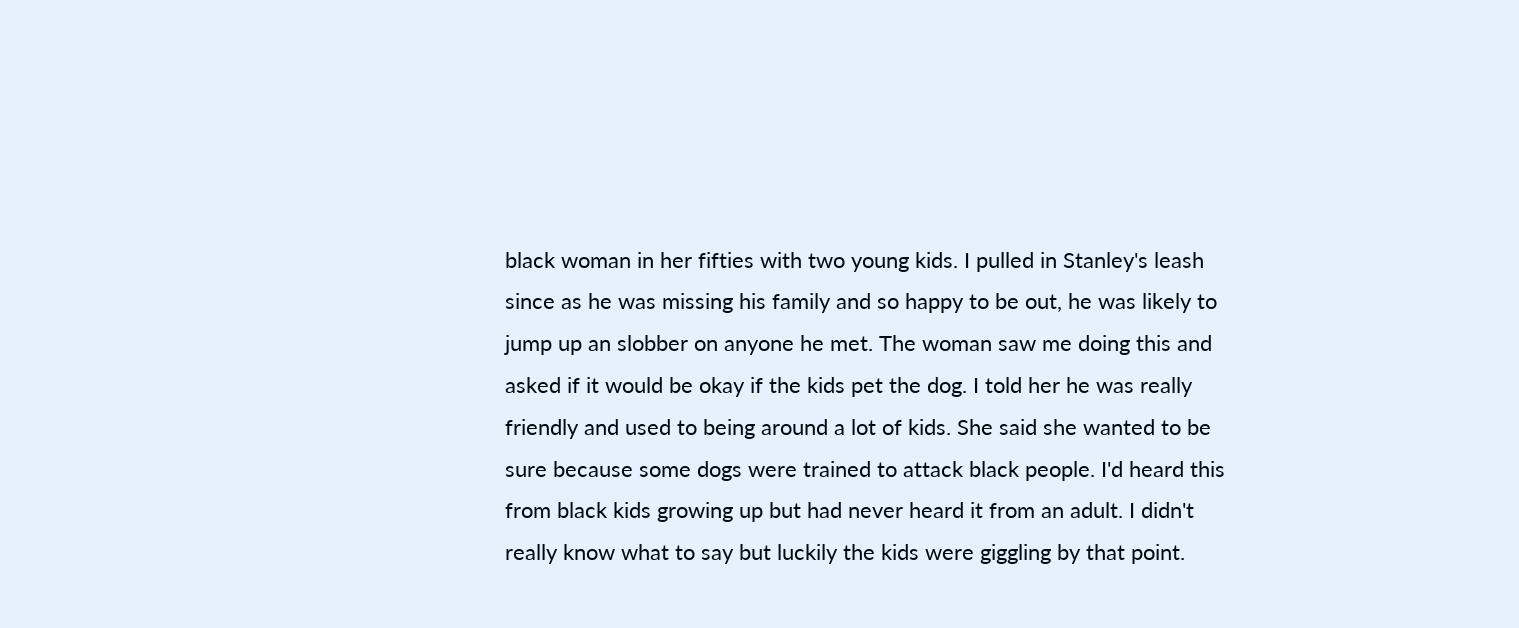black woman in her fifties with two young kids. I pulled in Stanley's leash since as he was missing his family and so happy to be out, he was likely to jump up an slobber on anyone he met. The woman saw me doing this and asked if it would be okay if the kids pet the dog. I told her he was really friendly and used to being around a lot of kids. She said she wanted to be sure because some dogs were trained to attack black people. I'd heard this from black kids growing up but had never heard it from an adult. I didn't really know what to say but luckily the kids were giggling by that point.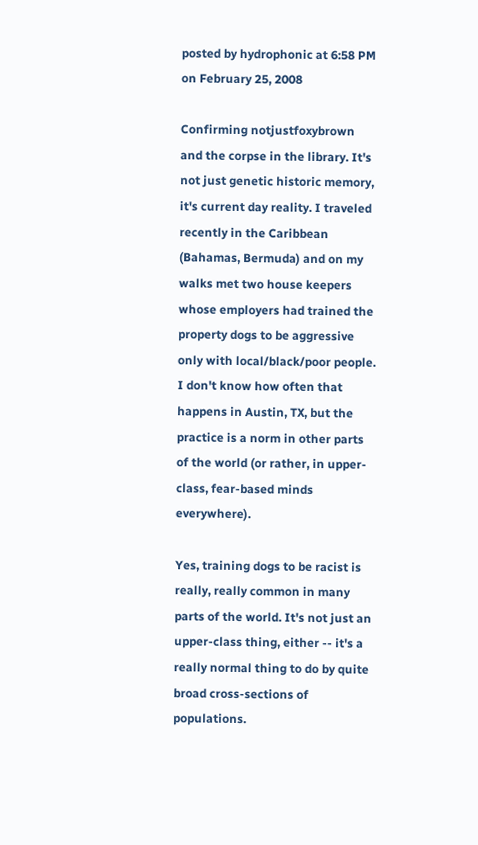posted by hydrophonic at 6:58 PM on February 25, 2008

Confirming notjustfoxybrown and the corpse in the library. It's not just genetic historic memory, it's current day reality. I traveled recently in the Caribbean (Bahamas, Bermuda) and on my walks met two house keepers whose employers had trained the property dogs to be aggressive only with local/black/poor people. I don't know how often that happens in Austin, TX, but the practice is a norm in other parts of the world (or rather, in upper-class, fear-based minds everywhere).

Yes, training dogs to be racist is really, really common in many parts of the world. It's not just an upper-class thing, either -- it's a really normal thing to do by quite broad cross-sections of populations.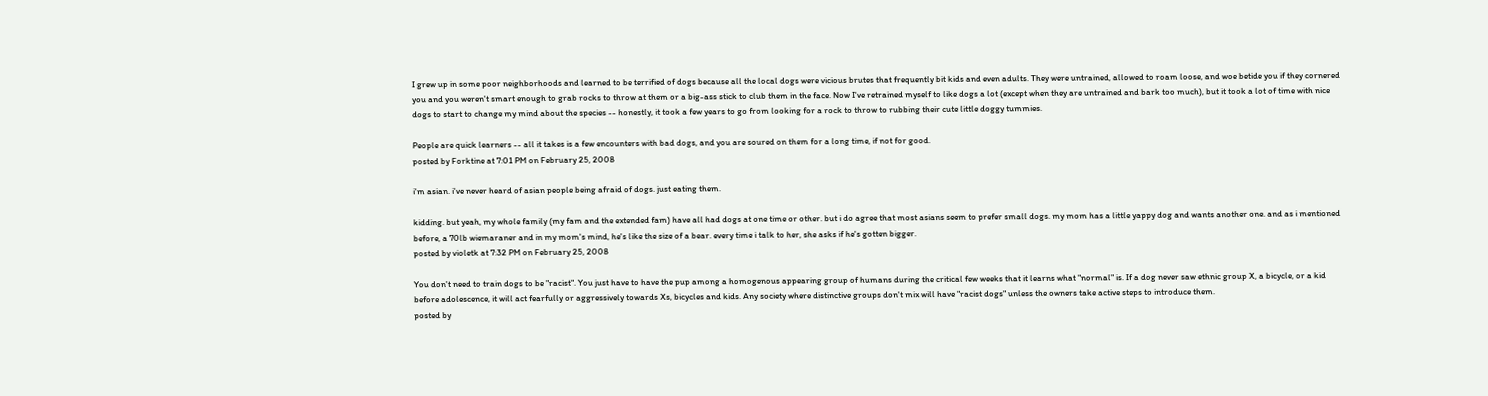I grew up in some poor neighborhoods and learned to be terrified of dogs because all the local dogs were vicious brutes that frequently bit kids and even adults. They were untrained, allowed to roam loose, and woe betide you if they cornered you and you weren't smart enough to grab rocks to throw at them or a big-ass stick to club them in the face. Now I've retrained myself to like dogs a lot (except when they are untrained and bark too much), but it took a lot of time with nice dogs to start to change my mind about the species -- honestly, it took a few years to go from looking for a rock to throw to rubbing their cute little doggy tummies.

People are quick learners -- all it takes is a few encounters with bad dogs, and you are soured on them for a long time, if not for good.
posted by Forktine at 7:01 PM on February 25, 2008

i'm asian. i've never heard of asian people being afraid of dogs. just eating them.

kidding. but yeah, my whole family (my fam and the extended fam) have all had dogs at one time or other. but i do agree that most asians seem to prefer small dogs. my mom has a little yappy dog and wants another one. and as i mentioned before, a 70lb wiemaraner and in my mom's mind, he's like the size of a bear. every time i talk to her, she asks if he's gotten bigger.
posted by violetk at 7:32 PM on February 25, 2008

You don't need to train dogs to be "racist". You just have to have the pup among a homogenous appearing group of humans during the critical few weeks that it learns what "normal" is. If a dog never saw ethnic group X, a bicycle, or a kid before adolescence, it will act fearfully or aggressively towards Xs, bicycles and kids. Any society where distinctive groups don't mix will have "racist dogs" unless the owners take active steps to introduce them.
posted by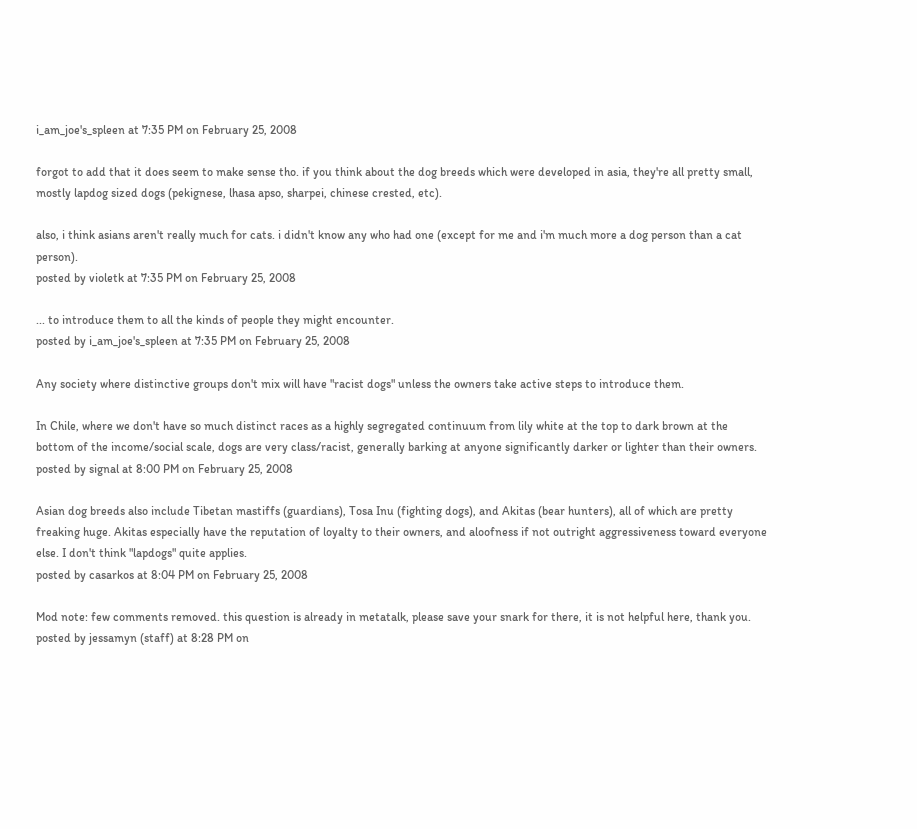i_am_joe's_spleen at 7:35 PM on February 25, 2008

forgot to add that it does seem to make sense tho. if you think about the dog breeds which were developed in asia, they're all pretty small, mostly lapdog sized dogs (pekignese, lhasa apso, sharpei, chinese crested, etc).

also, i think asians aren't really much for cats. i didn't know any who had one (except for me and i'm much more a dog person than a cat person).
posted by violetk at 7:35 PM on February 25, 2008

... to introduce them to all the kinds of people they might encounter.
posted by i_am_joe's_spleen at 7:35 PM on February 25, 2008

Any society where distinctive groups don't mix will have "racist dogs" unless the owners take active steps to introduce them.

In Chile, where we don't have so much distinct races as a highly segregated continuum from lily white at the top to dark brown at the bottom of the income/social scale, dogs are very class/racist, generally barking at anyone significantly darker or lighter than their owners.
posted by signal at 8:00 PM on February 25, 2008

Asian dog breeds also include Tibetan mastiffs (guardians), Tosa Inu (fighting dogs), and Akitas (bear hunters), all of which are pretty freaking huge. Akitas especially have the reputation of loyalty to their owners, and aloofness if not outright aggressiveness toward everyone else. I don't think "lapdogs" quite applies.
posted by casarkos at 8:04 PM on February 25, 2008

Mod note: few comments removed. this question is already in metatalk, please save your snark for there, it is not helpful here, thank you.
posted by jessamyn (staff) at 8:28 PM on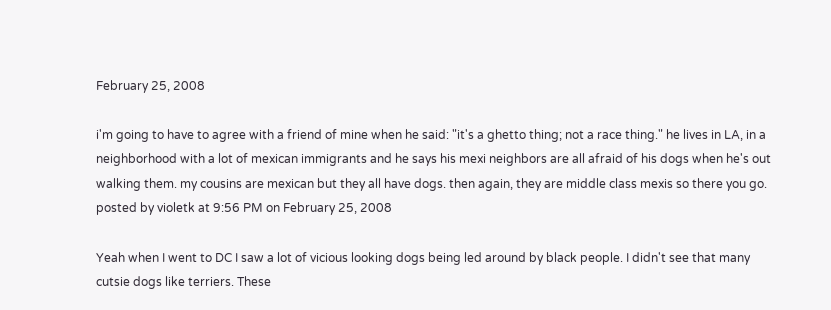February 25, 2008

i'm going to have to agree with a friend of mine when he said: "it's a ghetto thing; not a race thing." he lives in LA, in a neighborhood with a lot of mexican immigrants and he says his mexi neighbors are all afraid of his dogs when he's out walking them. my cousins are mexican but they all have dogs. then again, they are middle class mexis so there you go.
posted by violetk at 9:56 PM on February 25, 2008

Yeah when I went to DC I saw a lot of vicious looking dogs being led around by black people. I didn't see that many cutsie dogs like terriers. These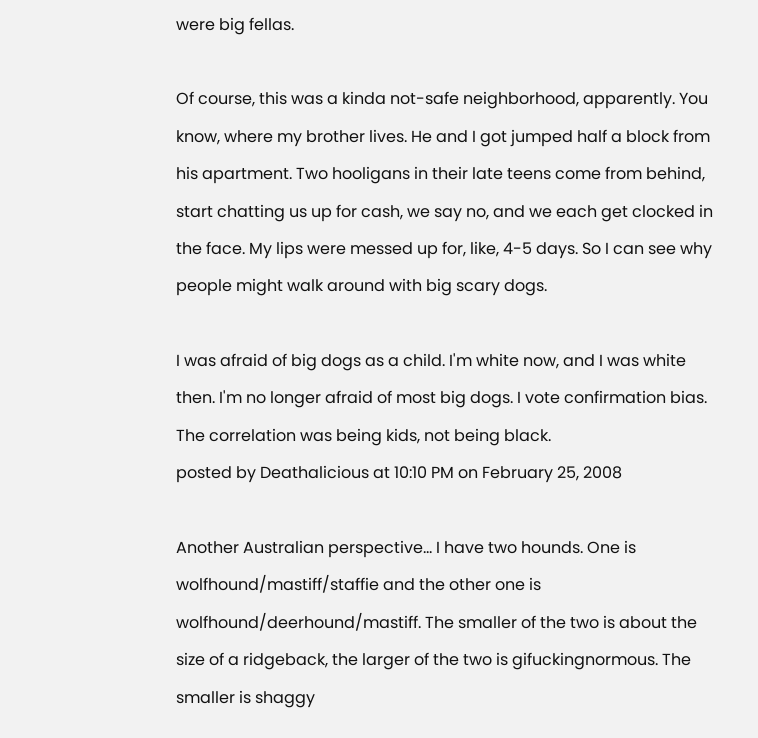were big fellas.

Of course, this was a kinda not-safe neighborhood, apparently. You know, where my brother lives. He and I got jumped half a block from his apartment. Two hooligans in their late teens come from behind, start chatting us up for cash, we say no, and we each get clocked in the face. My lips were messed up for, like, 4-5 days. So I can see why people might walk around with big scary dogs.

I was afraid of big dogs as a child. I'm white now, and I was white then. I'm no longer afraid of most big dogs. I vote confirmation bias. The correlation was being kids, not being black.
posted by Deathalicious at 10:10 PM on February 25, 2008

Another Australian perspective... I have two hounds. One is wolfhound/mastiff/staffie and the other one is wolfhound/deerhound/mastiff. The smaller of the two is about the size of a ridgeback, the larger of the two is gifuckingnormous. The smaller is shaggy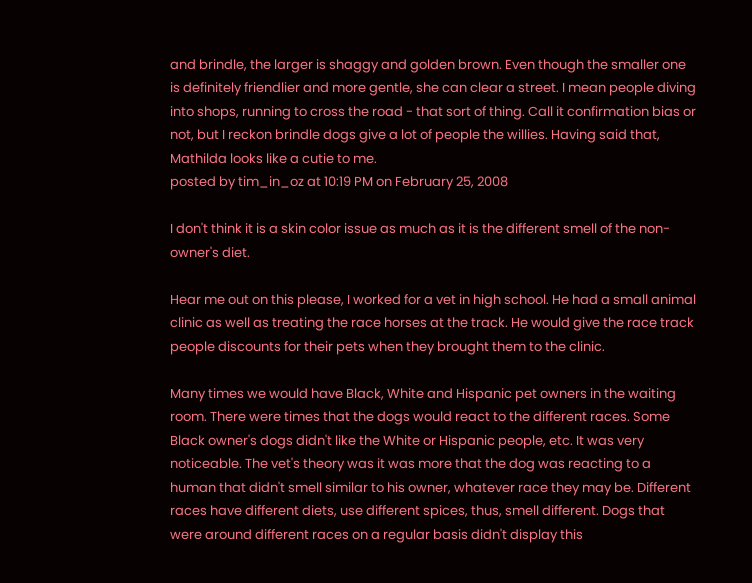and brindle, the larger is shaggy and golden brown. Even though the smaller one is definitely friendlier and more gentle, she can clear a street. I mean people diving into shops, running to cross the road - that sort of thing. Call it confirmation bias or not, but I reckon brindle dogs give a lot of people the willies. Having said that, Mathilda looks like a cutie to me.
posted by tim_in_oz at 10:19 PM on February 25, 2008

I don't think it is a skin color issue as much as it is the different smell of the non-owner's diet.

Hear me out on this please, I worked for a vet in high school. He had a small animal clinic as well as treating the race horses at the track. He would give the race track people discounts for their pets when they brought them to the clinic.

Many times we would have Black, White and Hispanic pet owners in the waiting room. There were times that the dogs would react to the different races. Some Black owner's dogs didn't like the White or Hispanic people, etc. It was very noticeable. The vet's theory was it was more that the dog was reacting to a human that didn't smell similar to his owner, whatever race they may be. Different races have different diets, use different spices, thus, smell different. Dogs that were around different races on a regular basis didn't display this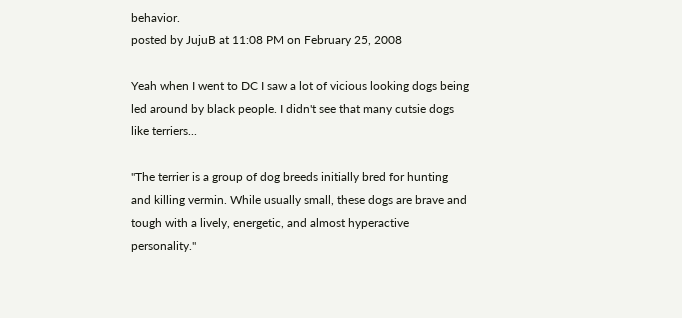behavior.
posted by JujuB at 11:08 PM on February 25, 2008

Yeah when I went to DC I saw a lot of vicious looking dogs being led around by black people. I didn't see that many cutsie dogs like terriers...

"The terrier is a group of dog breeds initially bred for hunting and killing vermin. While usually small, these dogs are brave and tough with a lively, energetic, and almost hyperactive personality."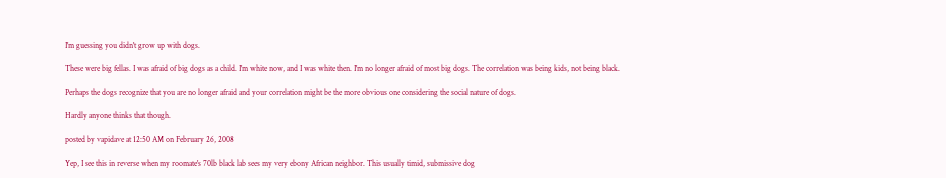I'm guessing you didn't grow up with dogs.

These were big fellas. I was afraid of big dogs as a child. I'm white now, and I was white then. I'm no longer afraid of most big dogs. The correlation was being kids, not being black.

Perhaps the dogs recognize that you are no longer afraid and your correlation might be the more obvious one considering the social nature of dogs.

Hardly anyone thinks that though.

posted by vapidave at 12:50 AM on February 26, 2008

Yep, I see this in reverse when my roomate's 70lb black lab sees my very ebony African neighbor. This usually timid, submissive dog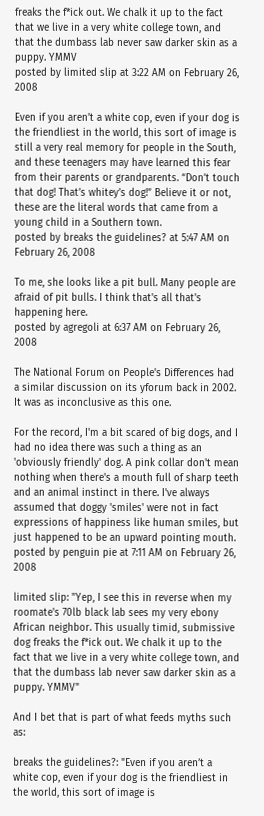freaks the f*ick out. We chalk it up to the fact that we live in a very white college town, and that the dumbass lab never saw darker skin as a puppy. YMMV
posted by limited slip at 3:22 AM on February 26, 2008

Even if you aren’t a white cop, even if your dog is the friendliest in the world, this sort of image is still a very real memory for people in the South, and these teenagers may have learned this fear from their parents or grandparents. “Don’t touch that dog! That’s whitey’s dog!” Believe it or not, these are the literal words that came from a young child in a Southern town.
posted by breaks the guidelines? at 5:47 AM on February 26, 2008

To me, she looks like a pit bull. Many people are afraid of pit bulls. I think that's all that's happening here.
posted by agregoli at 6:37 AM on February 26, 2008

The National Forum on People's Differences had a similar discussion on its yforum back in 2002. It was as inconclusive as this one.

For the record, I'm a bit scared of big dogs, and I had no idea there was such a thing as an 'obviously friendly' dog. A pink collar don't mean nothing when there's a mouth full of sharp teeth and an animal instinct in there. I've always assumed that doggy 'smiles' were not in fact expressions of happiness like human smiles, but just happened to be an upward pointing mouth.
posted by penguin pie at 7:11 AM on February 26, 2008

limited slip: "Yep, I see this in reverse when my roomate's 70lb black lab sees my very ebony African neighbor. This usually timid, submissive dog freaks the f*ick out. We chalk it up to the fact that we live in a very white college town, and that the dumbass lab never saw darker skin as a puppy. YMMV"

And I bet that is part of what feeds myths such as:

breaks the guidelines?: "Even if you aren’t a white cop, even if your dog is the friendliest in the world, this sort of image is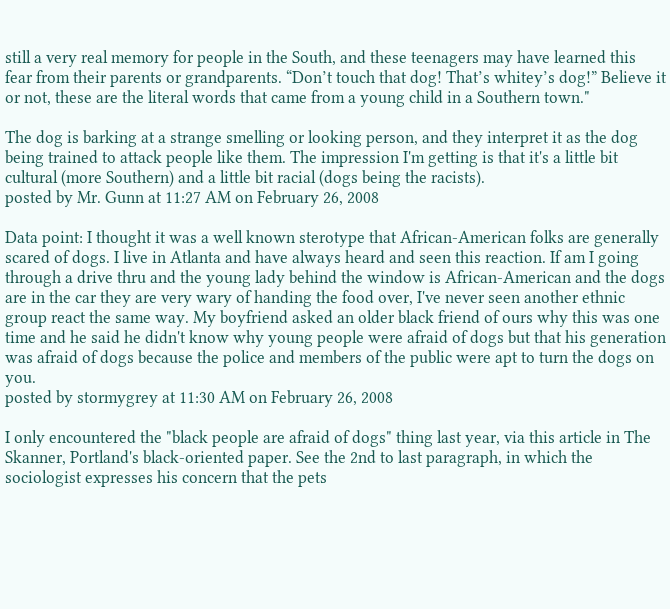still a very real memory for people in the South, and these teenagers may have learned this fear from their parents or grandparents. “Don’t touch that dog! That’s whitey’s dog!” Believe it or not, these are the literal words that came from a young child in a Southern town."

The dog is barking at a strange smelling or looking person, and they interpret it as the dog being trained to attack people like them. The impression I'm getting is that it's a little bit cultural (more Southern) and a little bit racial (dogs being the racists).
posted by Mr. Gunn at 11:27 AM on February 26, 2008

Data point: I thought it was a well known sterotype that African-American folks are generally scared of dogs. I live in Atlanta and have always heard and seen this reaction. If am I going through a drive thru and the young lady behind the window is African-American and the dogs are in the car they are very wary of handing the food over, I've never seen another ethnic group react the same way. My boyfriend asked an older black friend of ours why this was one time and he said he didn't know why young people were afraid of dogs but that his generation was afraid of dogs because the police and members of the public were apt to turn the dogs on you.
posted by stormygrey at 11:30 AM on February 26, 2008

I only encountered the "black people are afraid of dogs" thing last year, via this article in The Skanner, Portland's black-oriented paper. See the 2nd to last paragraph, in which the sociologist expresses his concern that the pets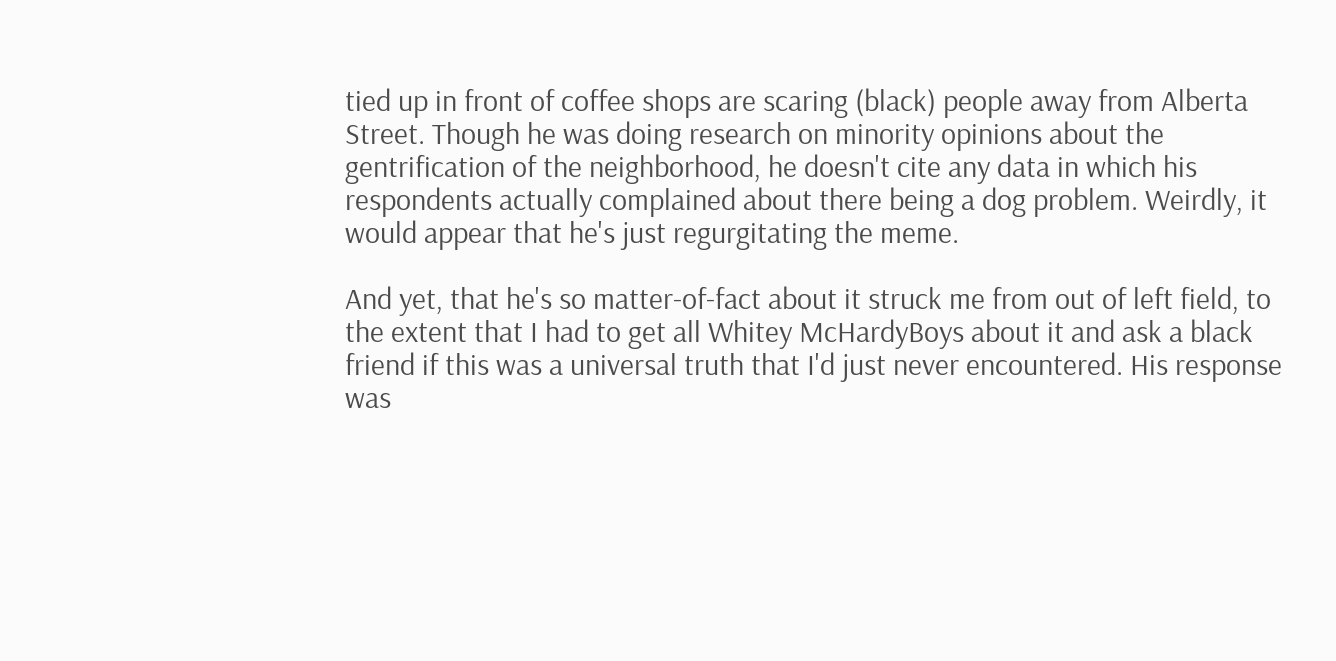tied up in front of coffee shops are scaring (black) people away from Alberta Street. Though he was doing research on minority opinions about the gentrification of the neighborhood, he doesn't cite any data in which his respondents actually complained about there being a dog problem. Weirdly, it would appear that he's just regurgitating the meme.

And yet, that he's so matter-of-fact about it struck me from out of left field, to the extent that I had to get all Whitey McHardyBoys about it and ask a black friend if this was a universal truth that I'd just never encountered. His response was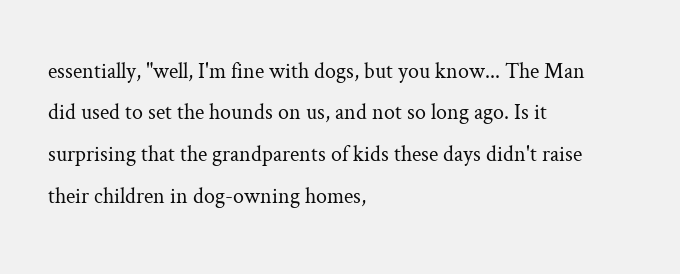essentially, "well, I'm fine with dogs, but you know... The Man did used to set the hounds on us, and not so long ago. Is it surprising that the grandparents of kids these days didn't raise their children in dog-owning homes,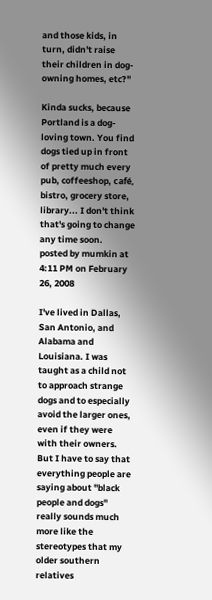and those kids, in turn, didn't raise their children in dog-owning homes, etc?"

Kinda sucks, because Portland is a dog-loving town. You find dogs tied up in front of pretty much every pub, coffeeshop, café, bistro, grocery store, library... I don't think that's going to change any time soon.
posted by mumkin at 4:11 PM on February 26, 2008

I've lived in Dallas, San Antonio, and Alabama and Louisiana. I was taught as a child not to approach strange dogs and to especially avoid the larger ones, even if they were with their owners. But I have to say that everything people are saying about "black people and dogs" really sounds much more like the stereotypes that my older southern relatives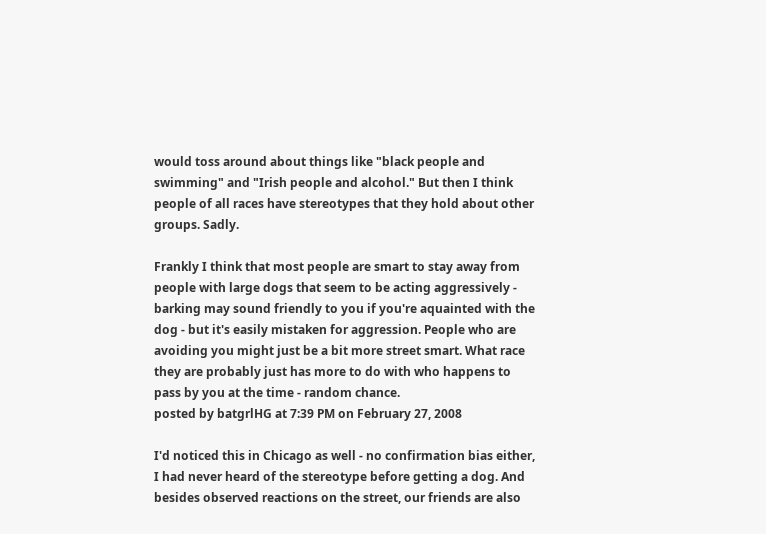would toss around about things like "black people and swimming" and "Irish people and alcohol." But then I think people of all races have stereotypes that they hold about other groups. Sadly.

Frankly I think that most people are smart to stay away from people with large dogs that seem to be acting aggressively - barking may sound friendly to you if you're aquainted with the dog - but it's easily mistaken for aggression. People who are avoiding you might just be a bit more street smart. What race they are probably just has more to do with who happens to pass by you at the time - random chance.
posted by batgrlHG at 7:39 PM on February 27, 2008

I'd noticed this in Chicago as well - no confirmation bias either, I had never heard of the stereotype before getting a dog. And besides observed reactions on the street, our friends are also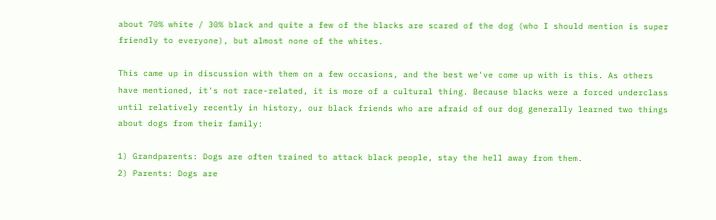about 70% white / 30% black and quite a few of the blacks are scared of the dog (who I should mention is super friendly to everyone), but almost none of the whites.

This came up in discussion with them on a few occasions, and the best we've come up with is this. As others have mentioned, it's not race-related, it is more of a cultural thing. Because blacks were a forced underclass until relatively recently in history, our black friends who are afraid of our dog generally learned two things about dogs from their family:

1) Grandparents: Dogs are often trained to attack black people, stay the hell away from them.
2) Parents: Dogs are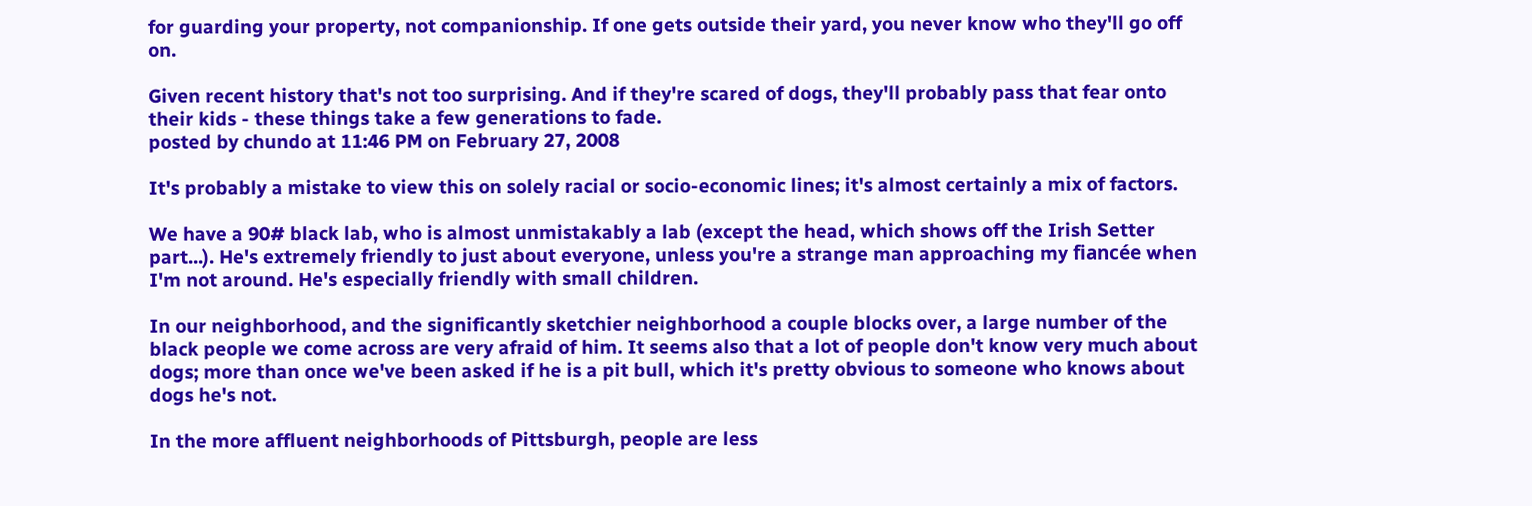for guarding your property, not companionship. If one gets outside their yard, you never know who they'll go off on.

Given recent history that's not too surprising. And if they're scared of dogs, they'll probably pass that fear onto their kids - these things take a few generations to fade.
posted by chundo at 11:46 PM on February 27, 2008

It's probably a mistake to view this on solely racial or socio-economic lines; it's almost certainly a mix of factors.

We have a 90# black lab, who is almost unmistakably a lab (except the head, which shows off the Irish Setter part...). He's extremely friendly to just about everyone, unless you're a strange man approaching my fiancée when I'm not around. He's especially friendly with small children.

In our neighborhood, and the significantly sketchier neighborhood a couple blocks over, a large number of the black people we come across are very afraid of him. It seems also that a lot of people don't know very much about dogs; more than once we've been asked if he is a pit bull, which it's pretty obvious to someone who knows about dogs he's not.

In the more affluent neighborhoods of Pittsburgh, people are less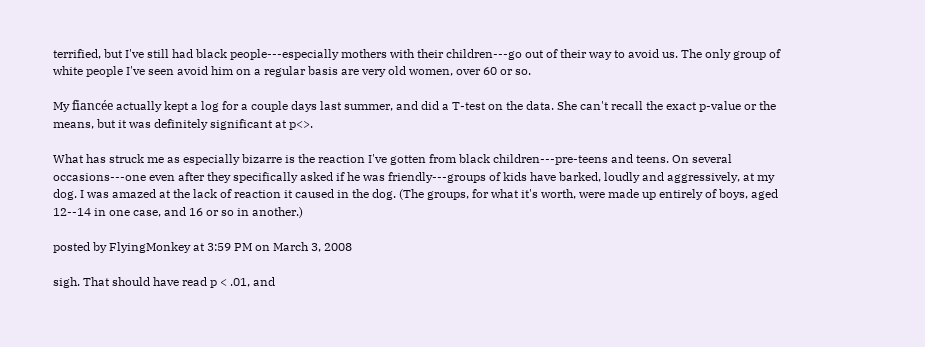terrified, but I've still had black people---especially mothers with their children---go out of their way to avoid us. The only group of white people I've seen avoid him on a regular basis are very old women, over 60 or so.

My fiancée actually kept a log for a couple days last summer, and did a T-test on the data. She can't recall the exact p-value or the means, but it was definitely significant at p<>.

What has struck me as especially bizarre is the reaction I've gotten from black children---pre-teens and teens. On several occasions---one even after they specifically asked if he was friendly---groups of kids have barked, loudly and aggressively, at my dog. I was amazed at the lack of reaction it caused in the dog. (The groups, for what it's worth, were made up entirely of boys, aged 12--14 in one case, and 16 or so in another.)

posted by FlyingMonkey at 3:59 PM on March 3, 2008

sigh. That should have read p < .01, and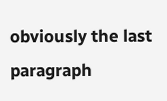obviously the last paragraph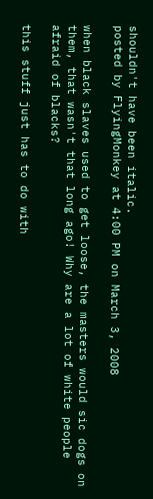shouldn't have been italic.
posted by FlyingMonkey at 4:00 PM on March 3, 2008

when black slaves used to get loose, the masters would sic dogs on them, that wasn't that long ago! Why are a lot of white people afraid of blacks?

this stuff just has to do with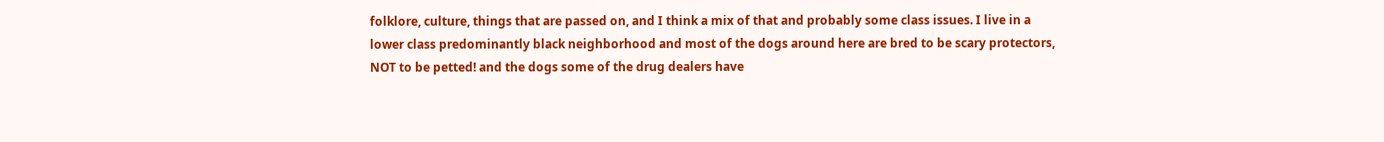folklore, culture, things that are passed on, and I think a mix of that and probably some class issues. I live in a lower class predominantly black neighborhood and most of the dogs around here are bred to be scary protectors, NOT to be petted! and the dogs some of the drug dealers have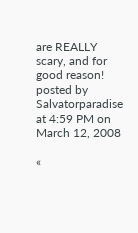are REALLY scary, and for good reason!
posted by Salvatorparadise at 4:59 PM on March 12, 2008

«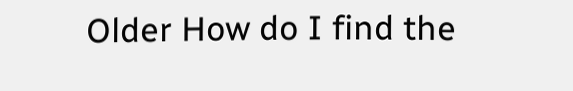Older How do I find the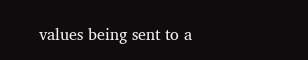values being sent to a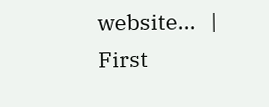website...   |   First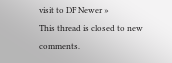visit to DF Newer »
This thread is closed to new comments.